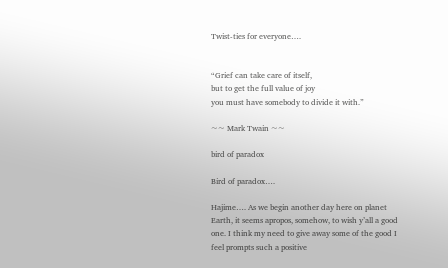Twist-ties for everyone….


“Grief can take care of itself,
but to get the full value of joy
you must have somebody to divide it with.”

~~ Mark Twain ~~

bird of paradox

Bird of paradox….

Hajime…. As we begin another day here on planet Earth, it seems apropos, somehow, to wish y’all a good one. I think my need to give away some of the good I feel prompts such a positive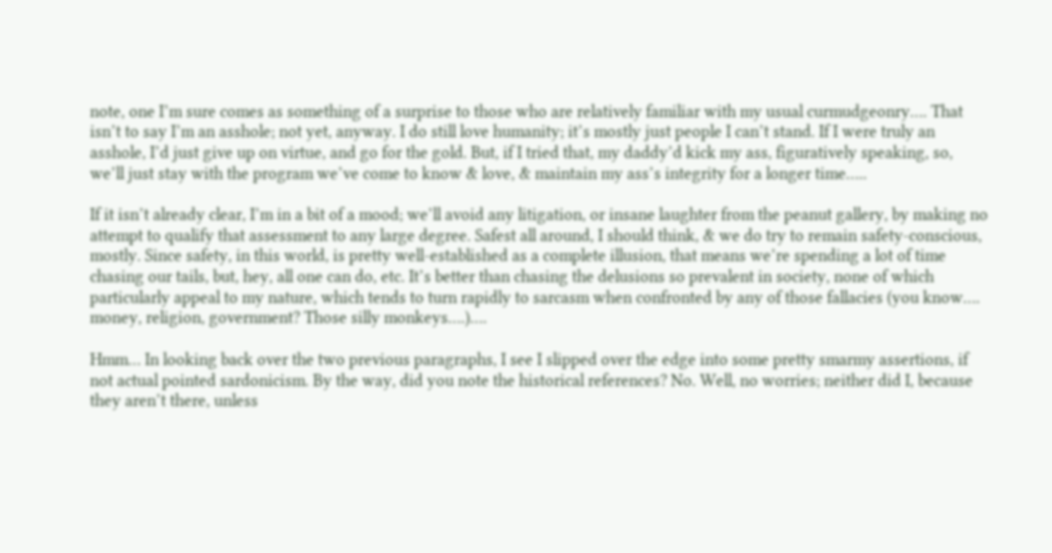note, one I’m sure comes as something of a surprise to those who are relatively familiar with my usual curmudgeonry…. That isn’t to say I’m an asshole; not yet, anyway. I do still love humanity; it’s mostly just people I can’t stand. If I were truly an asshole, I’d just give up on virtue, and go for the gold. But, if I tried that, my daddy’d kick my ass, figuratively speaking, so, we’ll just stay with the program we’ve come to know & love, & maintain my ass’s integrity for a longer time…..

If it isn’t already clear, I’m in a bit of a mood; we’ll avoid any litigation, or insane laughter from the peanut gallery, by making no attempt to qualify that assessment to any large degree. Safest all around, I should think, & we do try to remain safety-conscious, mostly. Since safety, in this world, is pretty well-established as a complete illusion, that means we’re spending a lot of time chasing our tails, but, hey, all one can do, etc. It’s better than chasing the delusions so prevalent in society, none of which particularly appeal to my nature, which tends to turn rapidly to sarcasm when confronted by any of those fallacies (you know…. money, religion, government? Those silly monkeys….)….

Hmm… In looking back over the two previous paragraphs, I see I slipped over the edge into some pretty smarmy assertions, if not actual pointed sardonicism. By the way, did you note the historical references? No. Well, no worries; neither did I, because they aren’t there, unless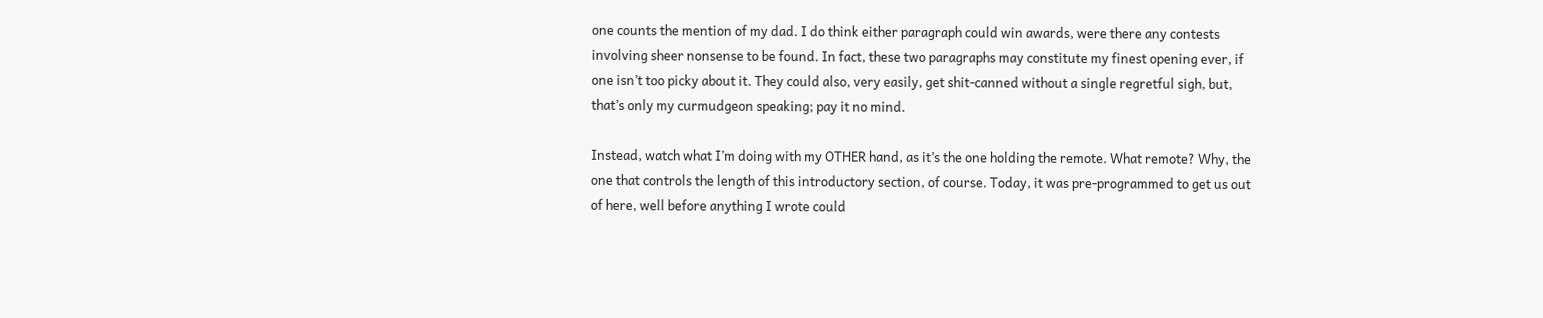one counts the mention of my dad. I do think either paragraph could win awards, were there any contests involving sheer nonsense to be found. In fact, these two paragraphs may constitute my finest opening ever, if one isn’t too picky about it. They could also, very easily, get shit-canned without a single regretful sigh, but, that’s only my curmudgeon speaking; pay it no mind.

Instead, watch what I’m doing with my OTHER hand, as it’s the one holding the remote. What remote? Why, the one that controls the length of this introductory section, of course. Today, it was pre-programmed to get us out of here, well before anything I wrote could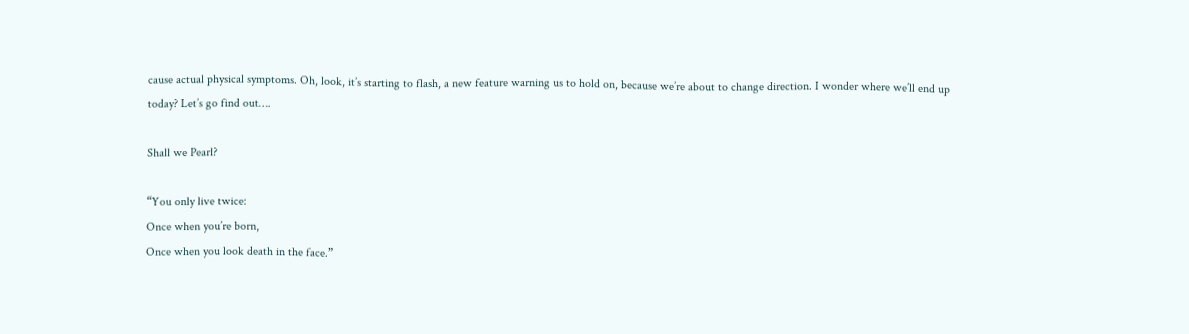cause actual physical symptoms. Oh, look, it’s starting to flash, a new feature warning us to hold on, because we’re about to change direction. I wonder where we’ll end up today? Let’s go find out….

Shall we Pearl?

“You only live twice:
Once when you’re born,
Once when you look death in the face.”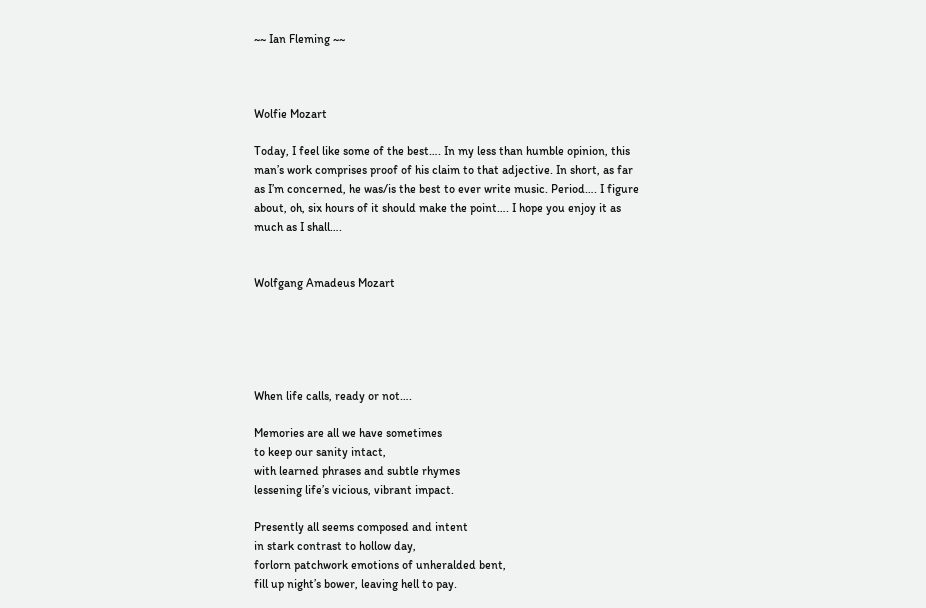~~ Ian Fleming ~~



Wolfie Mozart

Today, I feel like some of the best…. In my less than humble opinion, this man’s work comprises proof of his claim to that adjective. In short, as far as I’m concerned, he was/is the best to ever write music. Period…. I figure about, oh, six hours of it should make the point…. I hope you enjoy it as much as I shall….


Wolfgang Amadeus Mozart





When life calls, ready or not….

Memories are all we have sometimes
to keep our sanity intact,
with learned phrases and subtle rhymes
lessening life’s vicious, vibrant impact.

Presently all seems composed and intent
in stark contrast to hollow day,
forlorn patchwork emotions of unheralded bent,
fill up night’s bower, leaving hell to pay.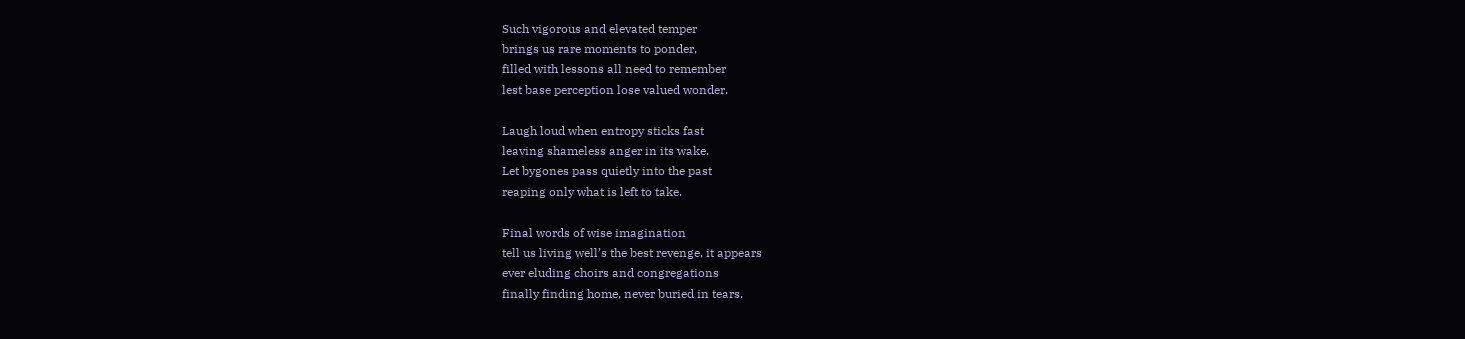Such vigorous and elevated temper
brings us rare moments to ponder,
filled with lessons all need to remember
lest base perception lose valued wonder.

Laugh loud when entropy sticks fast
leaving shameless anger in its wake.
Let bygones pass quietly into the past
reaping only what is left to take.

Final words of wise imagination
tell us living well’s the best revenge, it appears
ever eluding choirs and congregations
finally finding home, never buried in tears.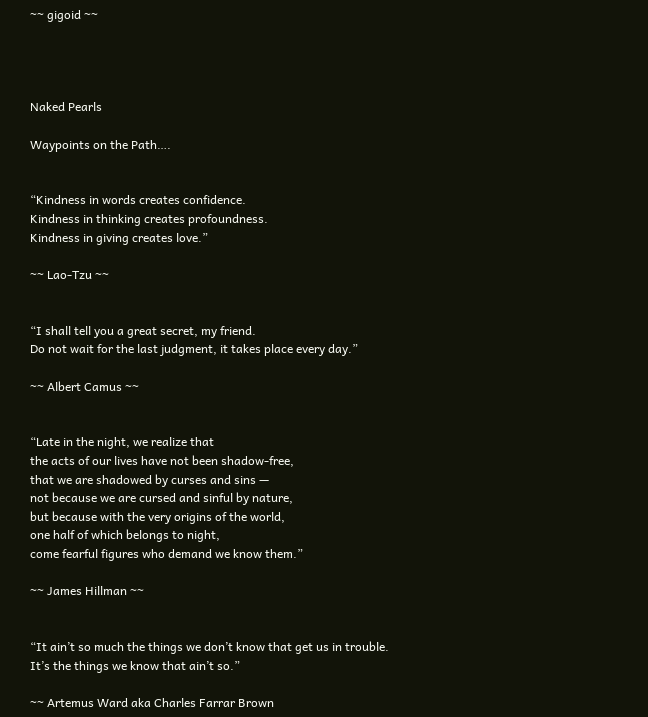~~ gigoid ~~




Naked Pearls

Waypoints on the Path….


“Kindness in words creates confidence.
Kindness in thinking creates profoundness.
Kindness in giving creates love.”

~~ Lao-Tzu ~~


“I shall tell you a great secret, my friend.
Do not wait for the last judgment, it takes place every day.”

~~ Albert Camus ~~


“Late in the night, we realize that
the acts of our lives have not been shadow-free,
that we are shadowed by curses and sins —
not because we are cursed and sinful by nature,
but because with the very origins of the world,
one half of which belongs to night,
come fearful figures who demand we know them.”

~~ James Hillman ~~


“It ain’t so much the things we don’t know that get us in trouble.
It’s the things we know that ain’t so.”

~~ Artemus Ward aka Charles Farrar Brown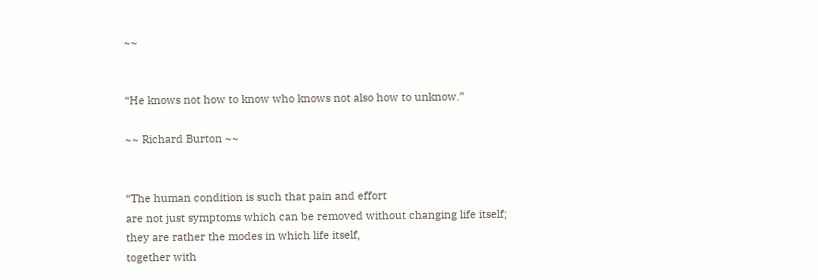~~


“He knows not how to know who knows not also how to unknow.”

~~ Richard Burton ~~


“The human condition is such that pain and effort
are not just symptoms which can be removed without changing life itself;
they are rather the modes in which life itself,
together with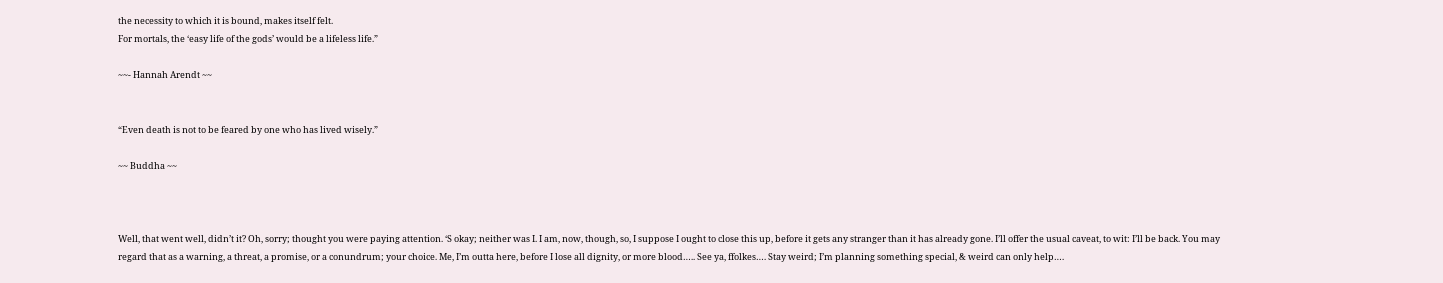the necessity to which it is bound, makes itself felt.
For mortals, the ‘easy life of the gods’ would be a lifeless life.”

~~- Hannah Arendt ~~


“Even death is not to be feared by one who has lived wisely.”

~~ Buddha ~~



Well, that went well, didn’t it? Oh, sorry; thought you were paying attention. ‘S okay; neither was I. I am, now, though, so, I suppose I ought to close this up, before it gets any stranger than it has already gone. I’ll offer the usual caveat, to wit: I’ll be back. You may regard that as a warning, a threat, a promise, or a conundrum; your choice. Me, I’m outta here, before I lose all dignity, or more blood….. See ya, ffolkes…. Stay weird; I’m planning something special, & weird can only help….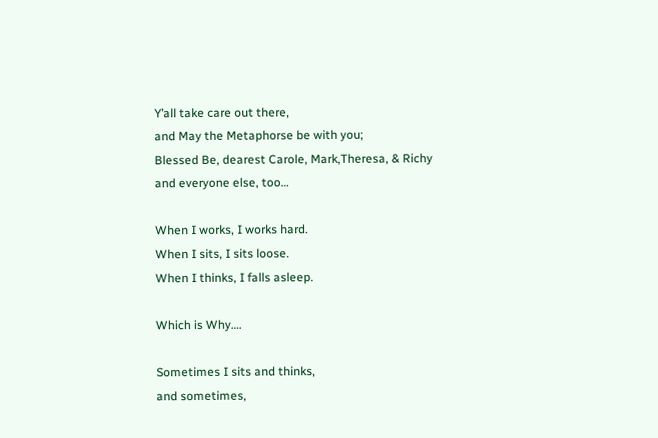Y’all take care out there,
and May the Metaphorse be with you;
Blessed Be, dearest Carole, Mark,Theresa, & Richy
and everyone else, too…

When I works, I works hard.
When I sits, I sits loose.
When I thinks, I falls asleep.

Which is Why….

Sometimes I sits and thinks,
and sometimes,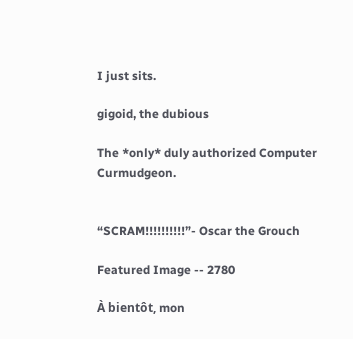I just sits.

gigoid, the dubious

The *only* duly authorized Computer Curmudgeon.


“SCRAM!!!!!!!!!!”- Oscar the Grouch

Featured Image -- 2780

À bientôt, mon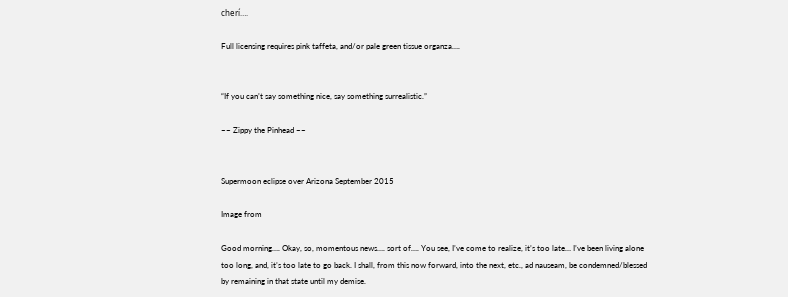cherí….

Full licensing requires pink taffeta, and/or pale green tissue organza….


“If you can’t say something nice, say something surrealistic.”

~~ Zippy the Pinhead ~~


Supermoon eclipse over Arizona September 2015

Image from

Good morning…. Okay, so, momentous news…. sort of…. You see, I’ve come to realize, it’s too late… I’ve been living alone too long, and, it’s too late to go back. I shall, from this now forward, into the next, etc., ad nauseam, be condemned/blessed by remaining in that state until my demise.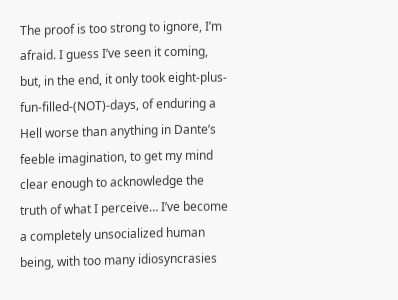The proof is too strong to ignore, I’m afraid. I guess I’ve seen it coming, but, in the end, it only took eight-plus-fun-filled-(NOT)-days, of enduring a Hell worse than anything in Dante’s feeble imagination, to get my mind clear enough to acknowledge the truth of what I perceive… I’ve become a completely unsocialized human being, with too many idiosyncrasies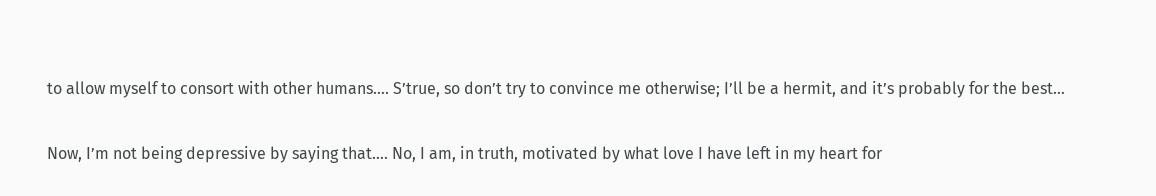to allow myself to consort with other humans…. S’true, so don’t try to convince me otherwise; I’ll be a hermit, and it’s probably for the best…

Now, I’m not being depressive by saying that…. No, I am, in truth, motivated by what love I have left in my heart for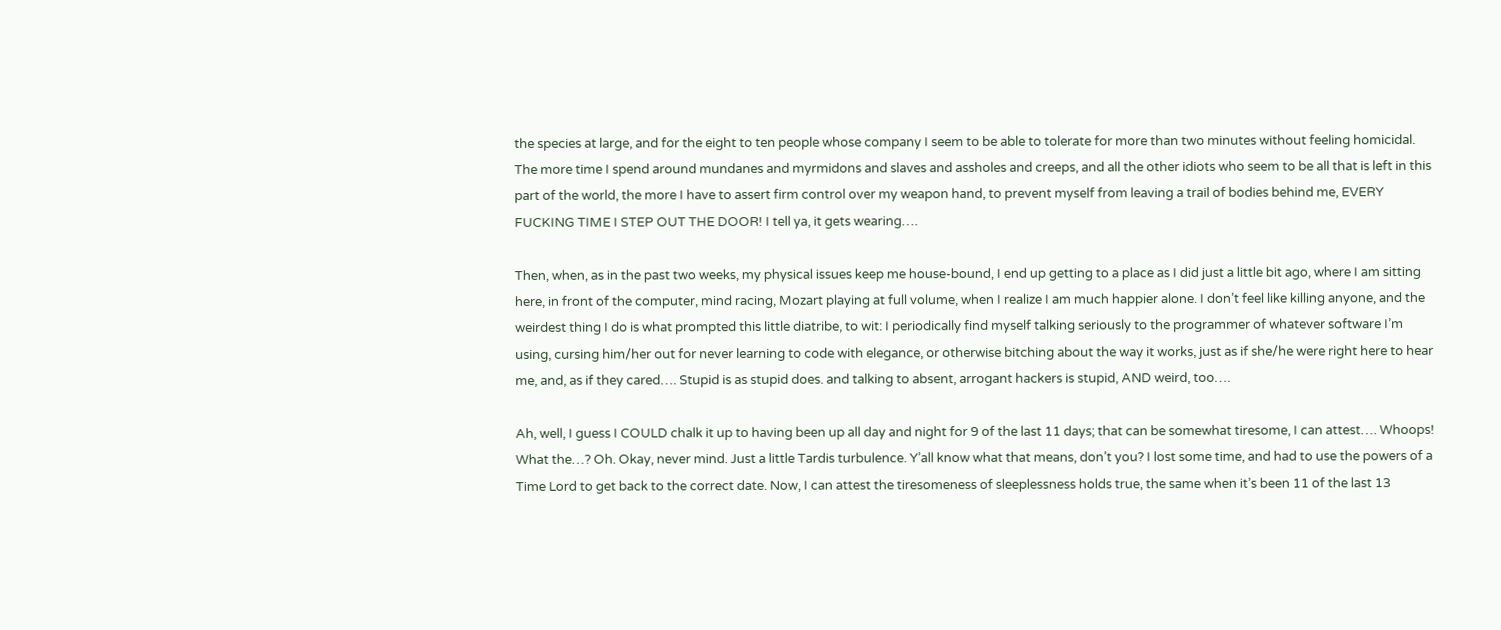the species at large, and for the eight to ten people whose company I seem to be able to tolerate for more than two minutes without feeling homicidal. The more time I spend around mundanes and myrmidons and slaves and assholes and creeps, and all the other idiots who seem to be all that is left in this part of the world, the more I have to assert firm control over my weapon hand, to prevent myself from leaving a trail of bodies behind me, EVERY FUCKING TIME I STEP OUT THE DOOR! I tell ya, it gets wearing….

Then, when, as in the past two weeks, my physical issues keep me house-bound, I end up getting to a place as I did just a little bit ago, where I am sitting here, in front of the computer, mind racing, Mozart playing at full volume, when I realize I am much happier alone. I don’t feel like killing anyone, and the weirdest thing I do is what prompted this little diatribe, to wit: I periodically find myself talking seriously to the programmer of whatever software I’m using, cursing him/her out for never learning to code with elegance, or otherwise bitching about the way it works, just as if she/he were right here to hear me, and, as if they cared…. Stupid is as stupid does. and talking to absent, arrogant hackers is stupid, AND weird, too….

Ah, well, I guess I COULD chalk it up to having been up all day and night for 9 of the last 11 days; that can be somewhat tiresome, I can attest…. Whoops! What the…? Oh. Okay, never mind. Just a little Tardis turbulence. Y’all know what that means, don’t you? I lost some time, and had to use the powers of a Time Lord to get back to the correct date. Now, I can attest the tiresomeness of sleeplessness holds true, the same when it’s been 11 of the last 13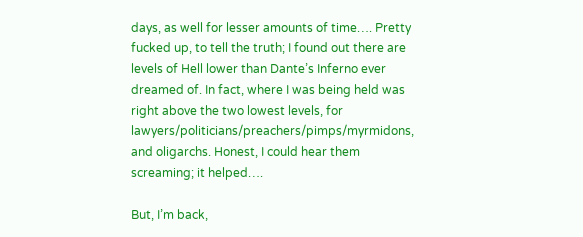days, as well for lesser amounts of time…. Pretty fucked up, to tell the truth; I found out there are levels of Hell lower than Dante’s Inferno ever dreamed of. In fact, where I was being held was right above the two lowest levels, for lawyers/politicians/preachers/pimps/myrmidons, and oligarchs. Honest, I could hear them screaming; it helped….

But, I’m back,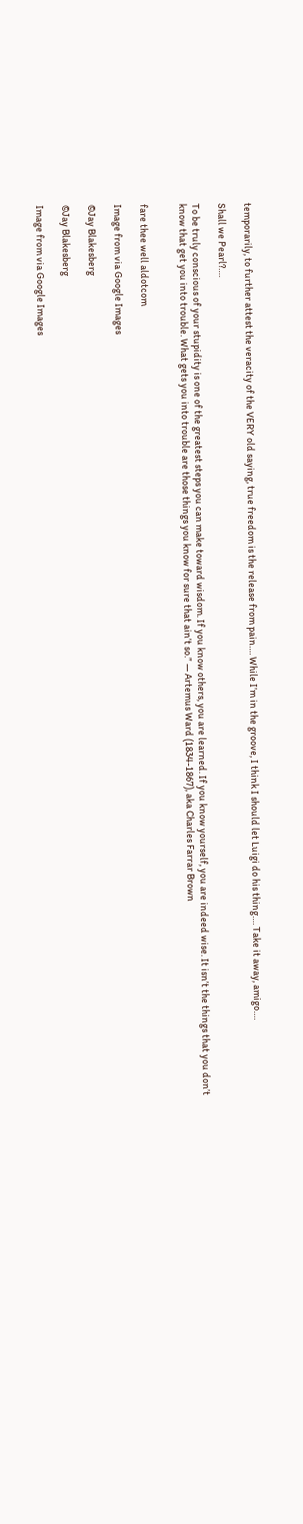temporarily, to further attest the veracity of the VERY old saying, true freedom is the release from pain…. While I’m in the groove, I think I should let Luigi do his thing…. Take it away, amigo….

Shall we Pearl?….

To be truly conscious of your stupidity is one of the greatest steps you can make toward wisdom. If you know others, you are learned. If you know yourself, you are indeed wise. It isn’t the things that you don’t know that get you into trouble. What gets you into trouble are those things you know for sure that ain’t so.” — Artemus Ward (1834-1867), aka Charles Farrar Brown


fare thee well aldotcom

Image from via Google Images

©Jay Blakesberg

©Jay Blakesberg

Image from via Google Images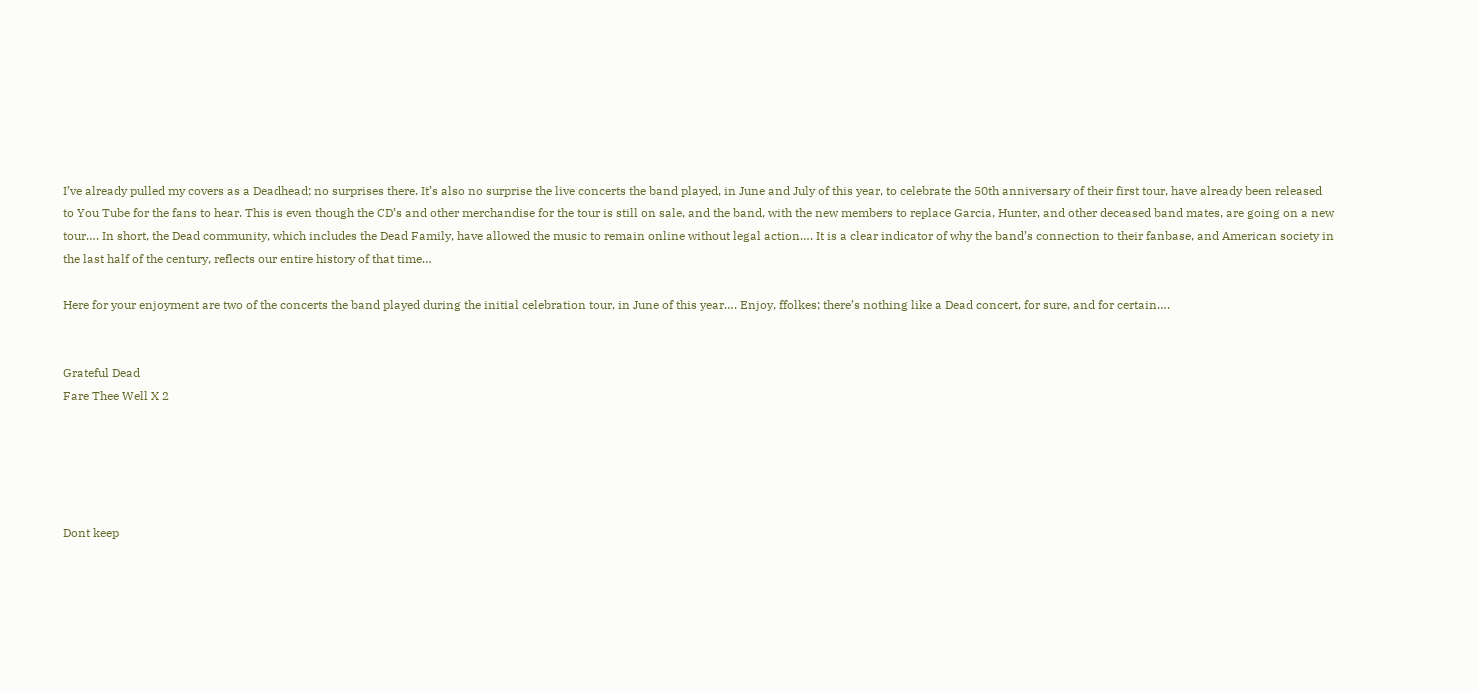I’ve already pulled my covers as a Deadhead; no surprises there. It’s also no surprise the live concerts the band played, in June and July of this year, to celebrate the 50th anniversary of their first tour, have already been released to You Tube for the fans to hear. This is even though the CD’s and other merchandise for the tour is still on sale, and the band, with the new members to replace Garcia, Hunter, and other deceased band mates, are going on a new tour…. In short, the Dead community, which includes the Dead Family, have allowed the music to remain online without legal action…. It is a clear indicator of why the band’s connection to their fanbase, and American society in the last half of the century, reflects our entire history of that time…

Here for your enjoyment are two of the concerts the band played during the initial celebration tour, in June of this year…. Enjoy, ffolkes; there’s nothing like a Dead concert, for sure, and for certain….


Grateful Dead
Fare Thee Well X 2





Dont keep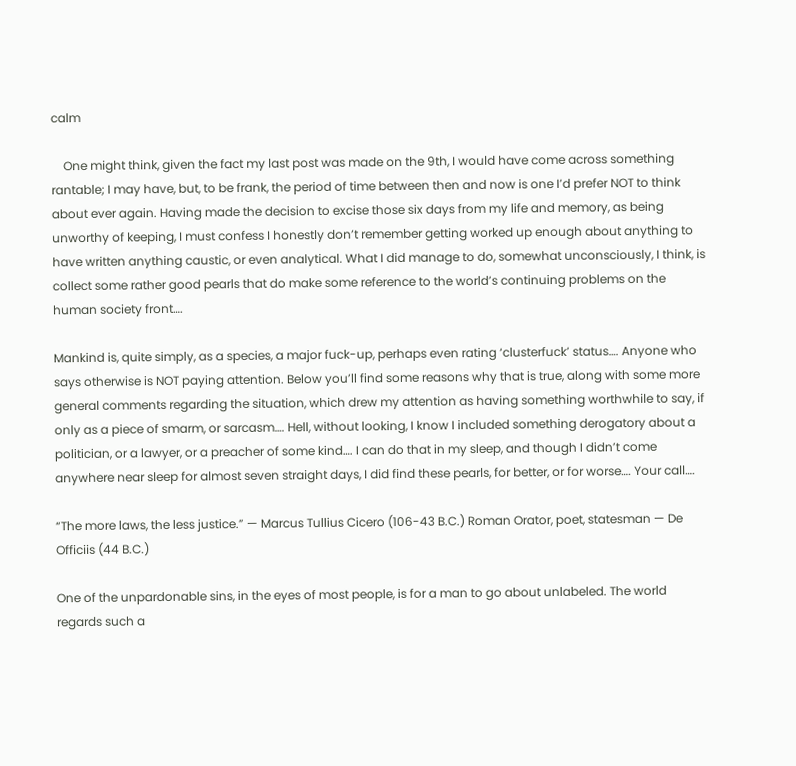calm

    One might think, given the fact my last post was made on the 9th, I would have come across something rantable; I may have, but, to be frank, the period of time between then and now is one I’d prefer NOT to think about ever again. Having made the decision to excise those six days from my life and memory, as being unworthy of keeping, I must confess I honestly don’t remember getting worked up enough about anything to have written anything caustic, or even analytical. What I did manage to do, somewhat unconsciously, I think, is collect some rather good pearls that do make some reference to the world’s continuing problems on the human society front….

Mankind is, quite simply, as a species, a major fuck-up, perhaps even rating ‘clusterfuck’ status…. Anyone who says otherwise is NOT paying attention. Below you’ll find some reasons why that is true, along with some more general comments regarding the situation, which drew my attention as having something worthwhile to say, if only as a piece of smarm, or sarcasm…. Hell, without looking, I know I included something derogatory about a politician, or a lawyer, or a preacher of some kind…. I can do that in my sleep, and though I didn’t come anywhere near sleep for almost seven straight days, I did find these pearls, for better, or for worse…. Your call….

“The more laws, the less justice.” — Marcus Tullius Cicero (106-43 B.C.) Roman Orator, poet, statesman — De Officiis (44 B.C.)

One of the unpardonable sins, in the eyes of most people, is for a man to go about unlabeled. The world regards such a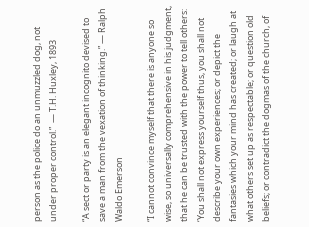person as the police do an unmuzzled dog, not under proper control.”  — T.H. Huxley, 1893

“A sect or party is an elegant incognito devised to save a man from the vexation of thinking.” — Ralph Waldo Emerson

“I cannot convince myself that there is anyone so wise, so universally comprehensive in his judgment, that he can be trusted with the power to tell others:  ‘You shall not express yourself thus, you shall not describe your own experiences; or depict the fantasies which your mind has created; or laugh at what others set up as respectable; or question old beliefs; or contradict the dogmas of the church, of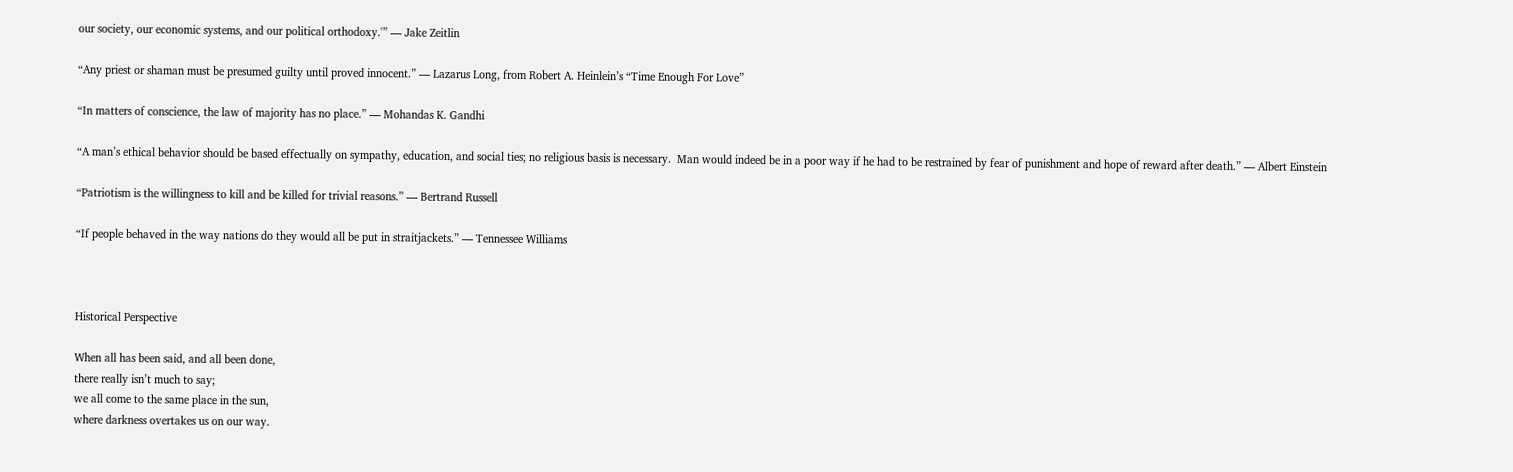our society, our economic systems, and our political orthodoxy.'” — Jake Zeitlin

“Any priest or shaman must be presumed guilty until proved innocent.” — Lazarus Long, from Robert A. Heinlein’s “Time Enough For Love”

“In matters of conscience, the law of majority has no place.” — Mohandas K. Gandhi

“A man’s ethical behavior should be based effectually on sympathy, education, and social ties; no religious basis is necessary.  Man would indeed be in a poor way if he had to be restrained by fear of punishment and hope of reward after death.” — Albert Einstein

“Patriotism is the willingness to kill and be killed for trivial reasons.” — Bertrand Russell

“If people behaved in the way nations do they would all be put in straitjackets.” — Tennessee Williams



Historical Perspective

When all has been said, and all been done,
there really isn’t much to say;
we all come to the same place in the sun,
where darkness overtakes us on our way.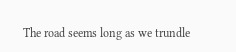The road seems long as we trundle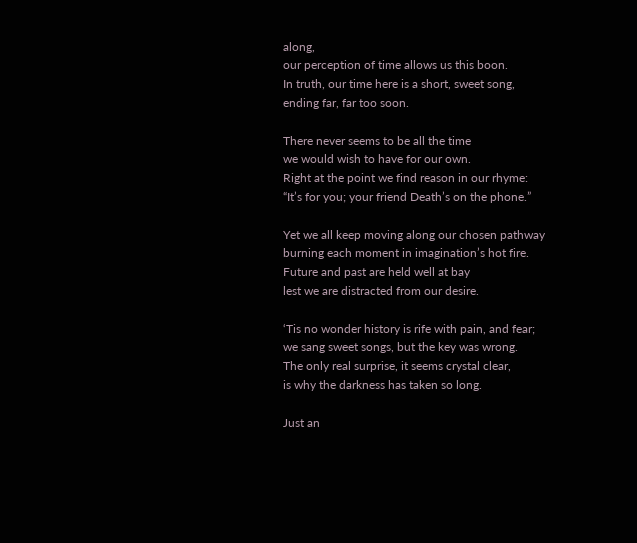along,
our perception of time allows us this boon.
In truth, our time here is a short, sweet song,
ending far, far too soon.

There never seems to be all the time
we would wish to have for our own.
Right at the point we find reason in our rhyme:
“It’s for you; your friend Death’s on the phone.”

Yet we all keep moving along our chosen pathway
burning each moment in imagination’s hot fire.
Future and past are held well at bay
lest we are distracted from our desire.

‘Tis no wonder history is rife with pain, and fear;
we sang sweet songs, but the key was wrong.
The only real surprise, it seems crystal clear,
is why the darkness has taken so long.

Just an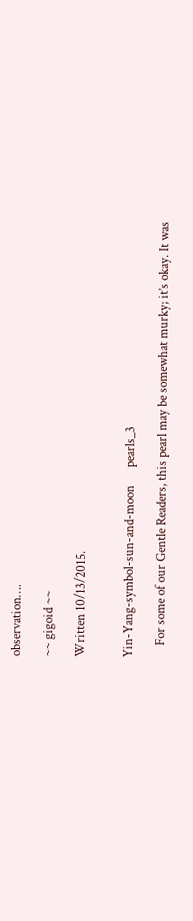observation….

~~ gigoid ~~

Written 10/13/2015.


Yin-Yang-symbol-sun-and-moon      pearls_3

    For some of our Gentle Readers, this pearl may be somewhat murky; it’s okay. It was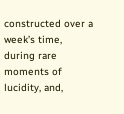constructed over a week’s time, during rare moments of lucidity, and,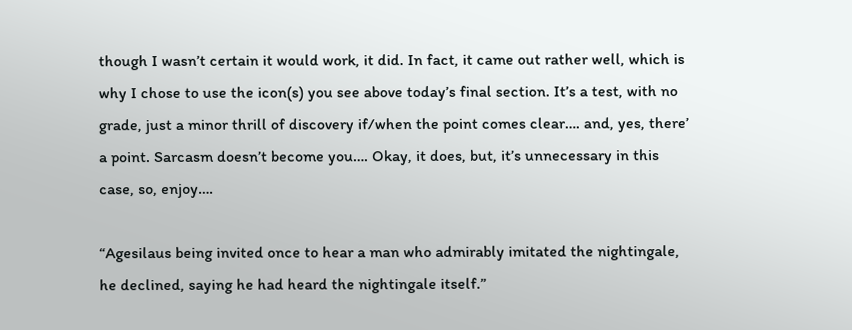though I wasn’t certain it would work, it did. In fact, it came out rather well, which is why I chose to use the icon(s) you see above today’s final section. It’s a test, with no grade, just a minor thrill of discovery if/when the point comes clear…. and, yes, there’ a point. Sarcasm doesn’t become you…. Okay, it does, but, it’s unnecessary in this case, so, enjoy….

“Agesilaus being invited once to hear a man who admirably imitated the nightingale, he declined, saying he had heard the nightingale itself.”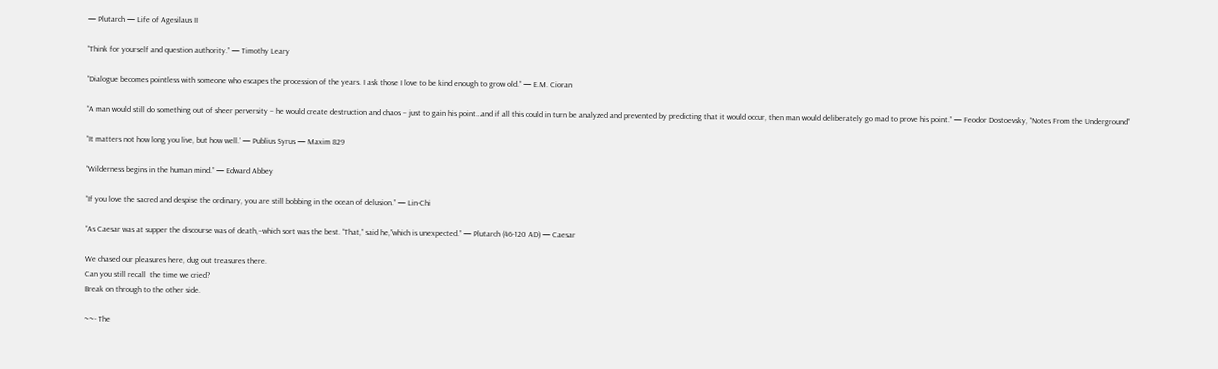— Plutarch — Life of Agesilaus II

“Think for yourself and question authority.” — Timothy Leary

“Dialogue becomes pointless with someone who escapes the procession of the years. I ask those I love to be kind enough to grow old.” — E.M. Cioran

“A man would still do something out of sheer perversity – he would create destruction and chaos – just to gain his point…and if all this could in turn be analyzed and prevented by predicting that it would occur, then man would deliberately go mad to prove his point.” — Feodor Dostoevsky, “Notes From the Underground”

“It matters not how long you live, but how well.’ — Publius Syrus — Maxim 829

“Wilderness begins in the human mind.” — Edward Abbey

“If you love the sacred and despise the ordinary, you are still bobbing in the ocean of delusion.” — Lin-Chi

“As Caesar was at supper the discourse was of death,–which sort was the best. “That,” said he,”which is unexpected.” — Plutarch (46-120 AD) — Caesar

We chased our pleasures here, dug out treasures there.
Can you still recall  the time we cried?
Break on through to the other side.

~~- The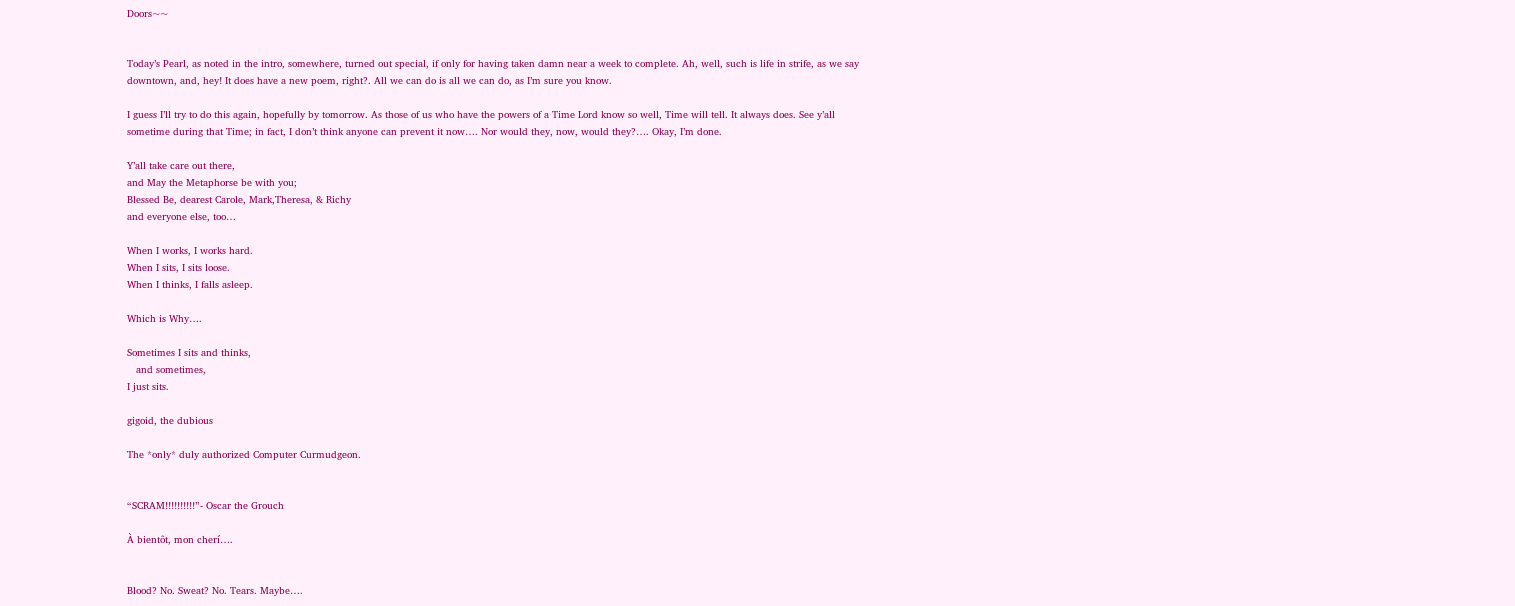Doors~~


Today’s Pearl, as noted in the intro, somewhere, turned out special, if only for having taken damn near a week to complete. Ah, well, such is life in strife, as we say downtown, and, hey! It does have a new poem, right?. All we can do is all we can do, as I’m sure you know.

I guess I’ll try to do this again, hopefully by tomorrow. As those of us who have the powers of a Time Lord know so well, Time will tell. It always does. See y’all sometime during that Time; in fact, I don’t think anyone can prevent it now…. Nor would they, now, would they?…. Okay, I’m done.

Y’all take care out there,
and May the Metaphorse be with you;
Blessed Be, dearest Carole, Mark,Theresa, & Richy
and everyone else, too…

When I works, I works hard.
When I sits, I sits loose.
When I thinks, I falls asleep.

Which is Why….

Sometimes I sits and thinks,
   and sometimes,
I just sits.

gigoid, the dubious

The *only* duly authorized Computer Curmudgeon.


“SCRAM!!!!!!!!!!”- Oscar the Grouch

À bientôt, mon cherí….


Blood? No. Sweat? No. Tears. Maybe….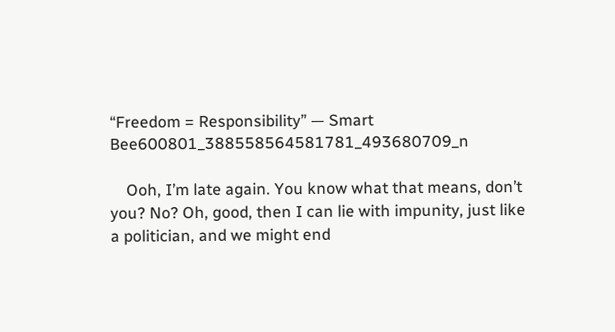“Freedom = Responsibility” — Smart Bee600801_388558564581781_493680709_n

    Ooh, I’m late again. You know what that means, don’t you? No? Oh, good, then I can lie with impunity, just like a politician, and we might end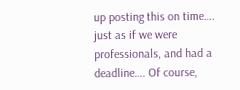up posting this on time…. just as if we were professionals, and had a deadline…. Of course,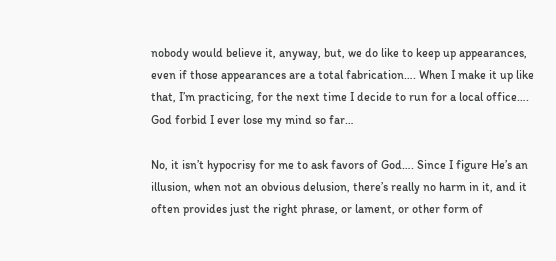nobody would believe it, anyway, but, we do like to keep up appearances, even if those appearances are a total fabrication…. When I make it up like that, I’m practicing, for the next time I decide to run for a local office…. God forbid I ever lose my mind so far…

No, it isn’t hypocrisy for me to ask favors of God…. Since I figure He’s an illusion, when not an obvious delusion, there’s really no harm in it, and it often provides just the right phrase, or lament, or other form of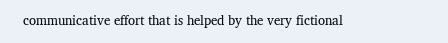communicative effort that is helped by the very fictional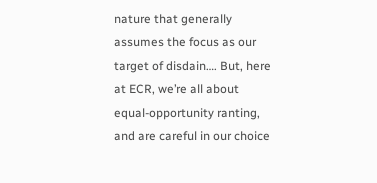nature that generally assumes the focus as our target of disdain…. But, here at ECR, we’re all about equal-opportunity ranting, and are careful in our choice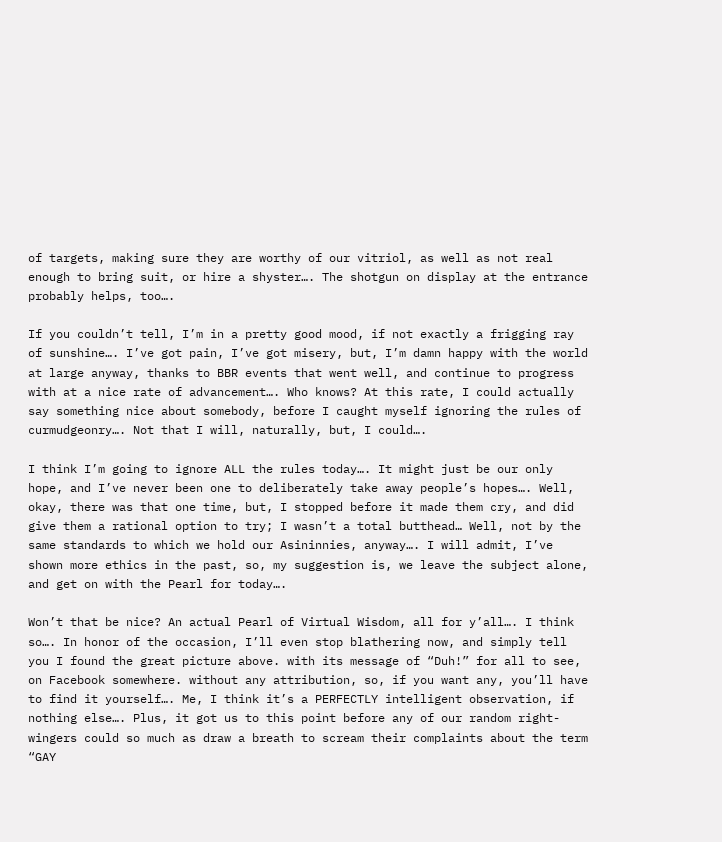of targets, making sure they are worthy of our vitriol, as well as not real enough to bring suit, or hire a shyster…. The shotgun on display at the entrance probably helps, too….

If you couldn’t tell, I’m in a pretty good mood, if not exactly a frigging ray of sunshine…. I’ve got pain, I’ve got misery, but, I’m damn happy with the world at large anyway, thanks to BBR events that went well, and continue to progress with at a nice rate of advancement…. Who knows? At this rate, I could actually say something nice about somebody, before I caught myself ignoring the rules of curmudgeonry…. Not that I will, naturally, but, I could….

I think I’m going to ignore ALL the rules today…. It might just be our only hope, and I’ve never been one to deliberately take away people’s hopes…. Well, okay, there was that one time, but, I stopped before it made them cry, and did give them a rational option to try; I wasn’t a total butthead… Well, not by the same standards to which we hold our Asininnies, anyway…. I will admit, I’ve shown more ethics in the past, so, my suggestion is, we leave the subject alone, and get on with the Pearl for today….

Won’t that be nice? An actual Pearl of Virtual Wisdom, all for y’all…. I think so…. In honor of the occasion, I’ll even stop blathering now, and simply tell you I found the great picture above. with its message of “Duh!” for all to see, on Facebook somewhere. without any attribution, so, if you want any, you’ll have to find it yourself…. Me, I think it’s a PERFECTLY intelligent observation, if nothing else…. Plus, it got us to this point before any of our random right-wingers could so much as draw a breath to scream their complaints about the term “GAY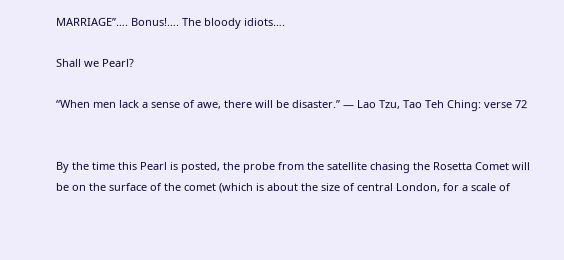MARRIAGE”…. Bonus!…. The bloody idiots….

Shall we Pearl?

“When men lack a sense of awe, there will be disaster.” — Lao Tzu, Tao Teh Ching: verse 72


By the time this Pearl is posted, the probe from the satellite chasing the Rosetta Comet will be on the surface of the comet (which is about the size of central London, for a scale of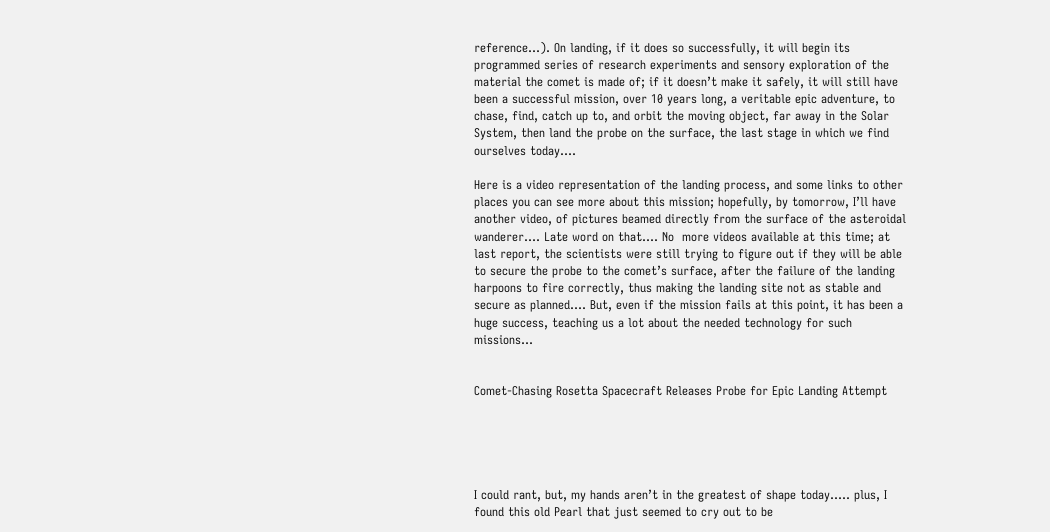reference…). On landing, if it does so successfully, it will begin its programmed series of research experiments and sensory exploration of the material the comet is made of; if it doesn’t make it safely, it will still have been a successful mission, over 10 years long, a veritable epic adventure, to chase, find, catch up to, and orbit the moving object, far away in the Solar System, then land the probe on the surface, the last stage in which we find ourselves today….

Here is a video representation of the landing process, and some links to other places you can see more about this mission; hopefully, by tomorrow, I’ll have another video, of pictures beamed directly from the surface of the asteroidal wanderer…. Late word on that…. No  more videos available at this time; at last report, the scientists were still trying to figure out if they will be able to secure the probe to the comet’s surface, after the failure of the landing harpoons to fire correctly, thus making the landing site not as stable and secure as planned…. But, even if the mission fails at this point, it has been a huge success, teaching us a lot about the needed technology for such missions…


Comet-Chasing Rosetta Spacecraft Releases Probe for Epic Landing Attempt





I could rant, but, my hands aren’t in the greatest of shape today….. plus, I found this old Pearl that just seemed to cry out to be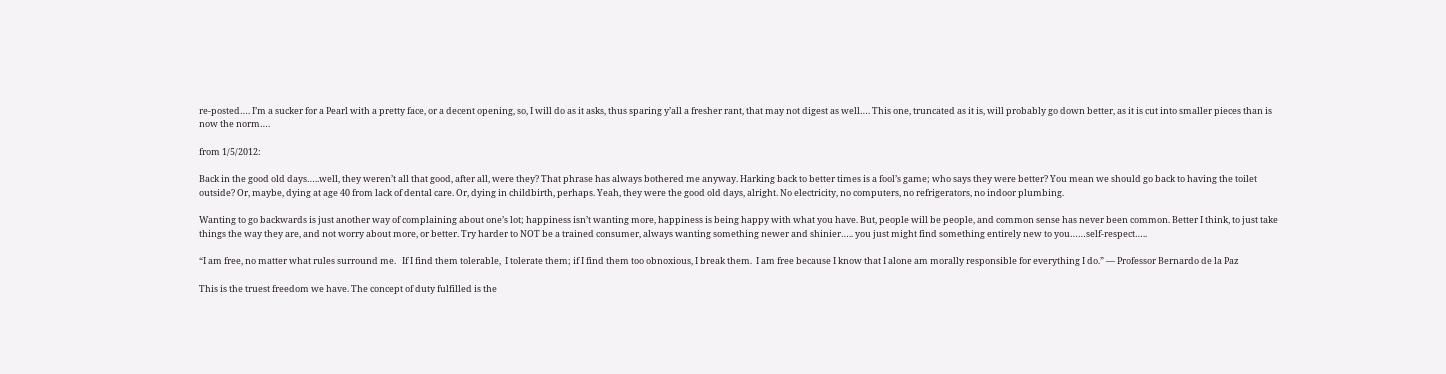re-posted…. I’m a sucker for a Pearl with a pretty face, or a decent opening, so, I will do as it asks, thus sparing y’all a fresher rant, that may not digest as well…. This one, truncated as it is, will probably go down better, as it is cut into smaller pieces than is now the norm….

from 1/5/2012:

Back in the good old days…..well, they weren’t all that good, after all, were they? That phrase has always bothered me anyway. Harking back to better times is a fool’s game; who says they were better? You mean we should go back to having the toilet outside? Or, maybe, dying at age 40 from lack of dental care. Or, dying in childbirth, perhaps. Yeah, they were the good old days, alright. No electricity, no computers, no refrigerators, no indoor plumbing.

Wanting to go backwards is just another way of complaining about one’s lot; happiness isn’t wanting more, happiness is being happy with what you have. But, people will be people, and common sense has never been common. Better I think, to just take things the way they are, and not worry about more, or better. Try harder to NOT be a trained consumer, always wanting something newer and shinier….. you just might find something entirely new to you……self-respect…..

“I am free, no matter what rules surround me.   If I find them tolerable,  I tolerate them; if I find them too obnoxious, I break them.  I am free because I know that I alone am morally responsible for everything I do.” — Professor Bernardo de la Paz

This is the truest freedom we have. The concept of duty fulfilled is the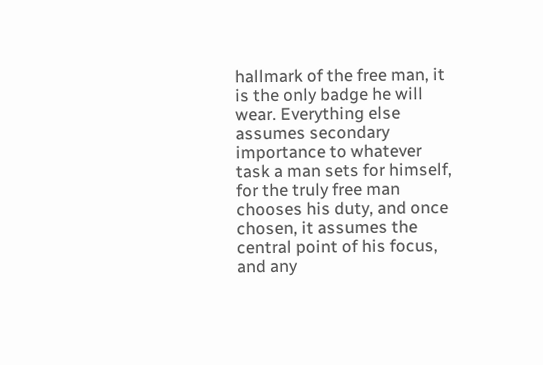hallmark of the free man, it is the only badge he will wear. Everything else assumes secondary importance to whatever task a man sets for himself, for the truly free man chooses his duty, and once chosen, it assumes the central point of his focus, and any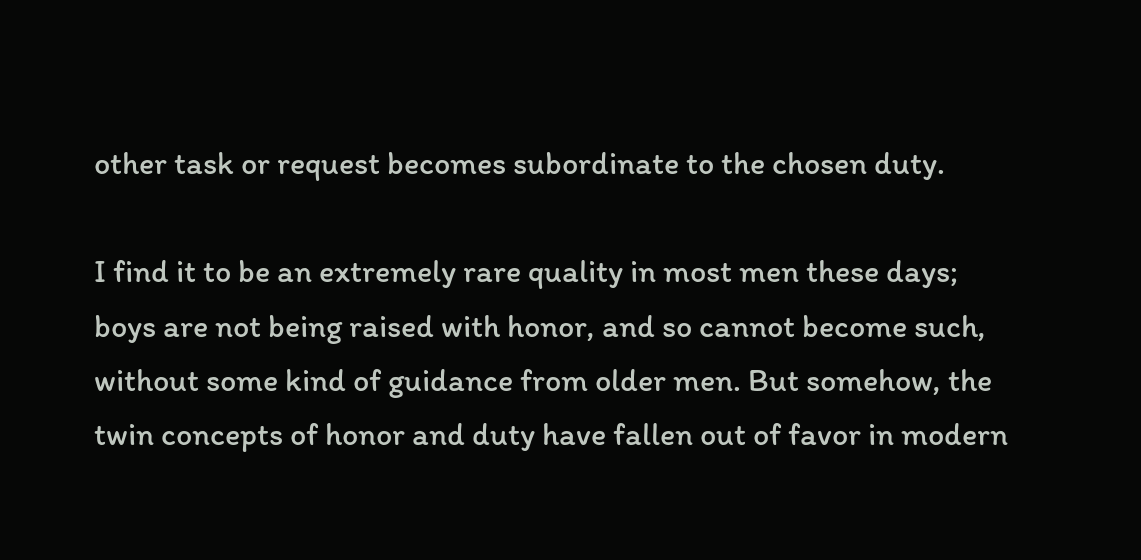other task or request becomes subordinate to the chosen duty.

I find it to be an extremely rare quality in most men these days; boys are not being raised with honor, and so cannot become such, without some kind of guidance from older men. But somehow, the twin concepts of honor and duty have fallen out of favor in modern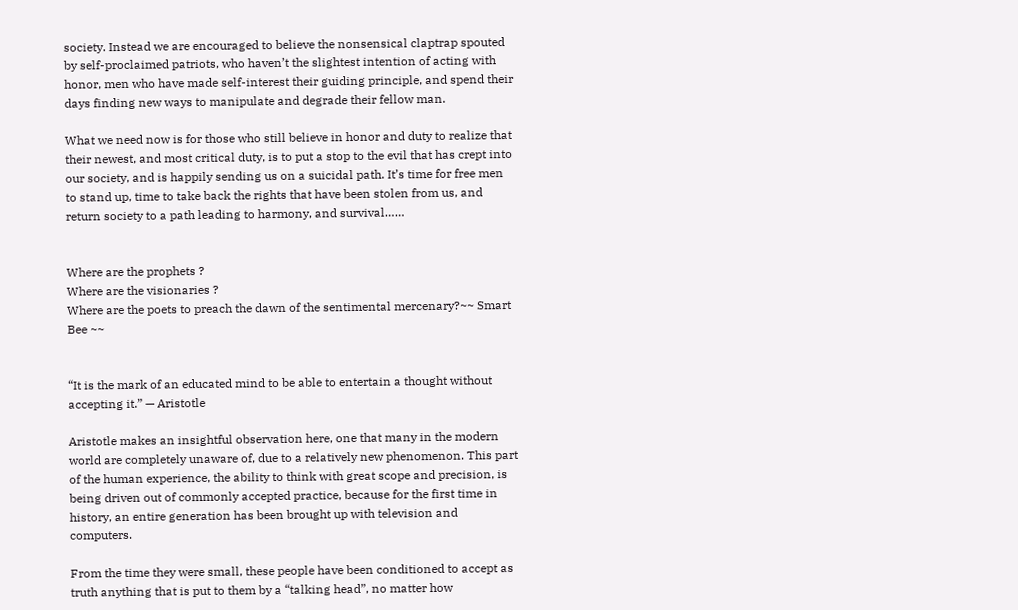society. Instead we are encouraged to believe the nonsensical claptrap spouted by self-proclaimed patriots, who haven’t the slightest intention of acting with honor, men who have made self-interest their guiding principle, and spend their days finding new ways to manipulate and degrade their fellow man.

What we need now is for those who still believe in honor and duty to realize that their newest, and most critical duty, is to put a stop to the evil that has crept into our society, and is happily sending us on a suicidal path. It’s time for free men to stand up, time to take back the rights that have been stolen from us, and return society to a path leading to harmony, and survival……


Where are the prophets ?
Where are the visionaries ?
Where are the poets to preach the dawn of the sentimental mercenary?~~ Smart Bee ~~


“It is the mark of an educated mind to be able to entertain a thought without accepting it.” — Aristotle

Aristotle makes an insightful observation here, one that many in the modern world are completely unaware of, due to a relatively new phenomenon. This part of the human experience, the ability to think with great scope and precision, is being driven out of commonly accepted practice, because for the first time in history, an entire generation has been brought up with television and computers.

From the time they were small, these people have been conditioned to accept as truth anything that is put to them by a “talking head”, no matter how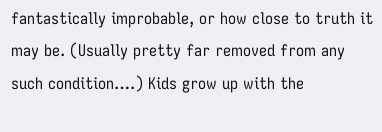fantastically improbable, or how close to truth it may be. (Usually pretty far removed from any such condition….) Kids grow up with the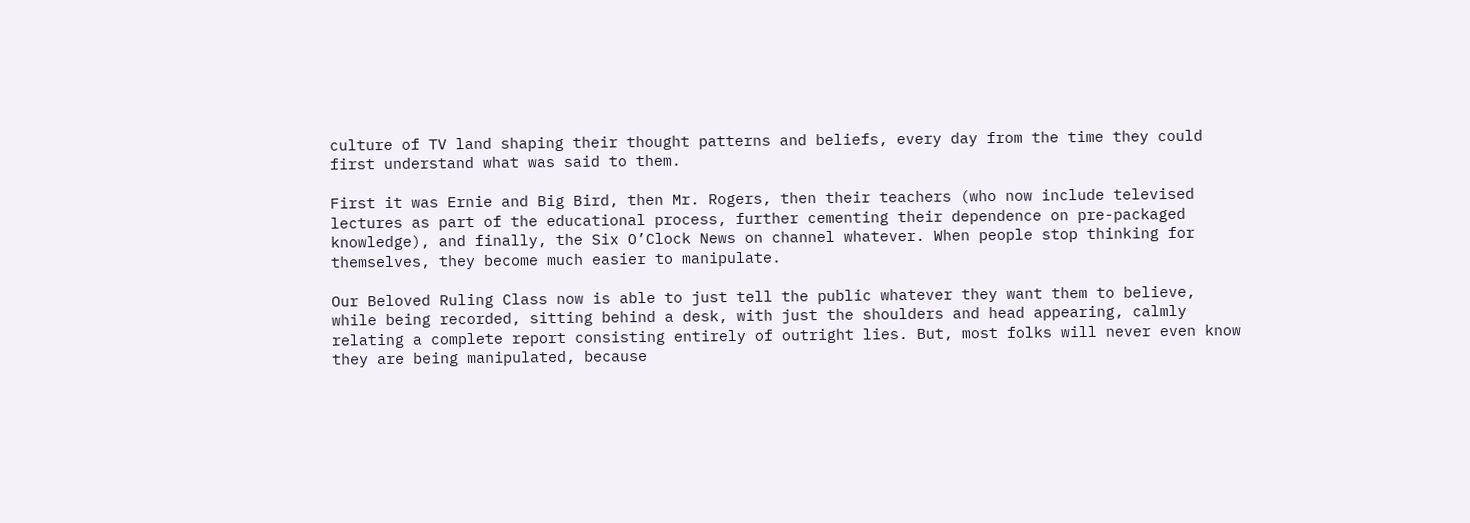culture of TV land shaping their thought patterns and beliefs, every day from the time they could first understand what was said to them.

First it was Ernie and Big Bird, then Mr. Rogers, then their teachers (who now include televised lectures as part of the educational process, further cementing their dependence on pre-packaged knowledge), and finally, the Six O’Clock News on channel whatever. When people stop thinking for themselves, they become much easier to manipulate.

Our Beloved Ruling Class now is able to just tell the public whatever they want them to believe, while being recorded, sitting behind a desk, with just the shoulders and head appearing, calmly relating a complete report consisting entirely of outright lies. But, most folks will never even know they are being manipulated, because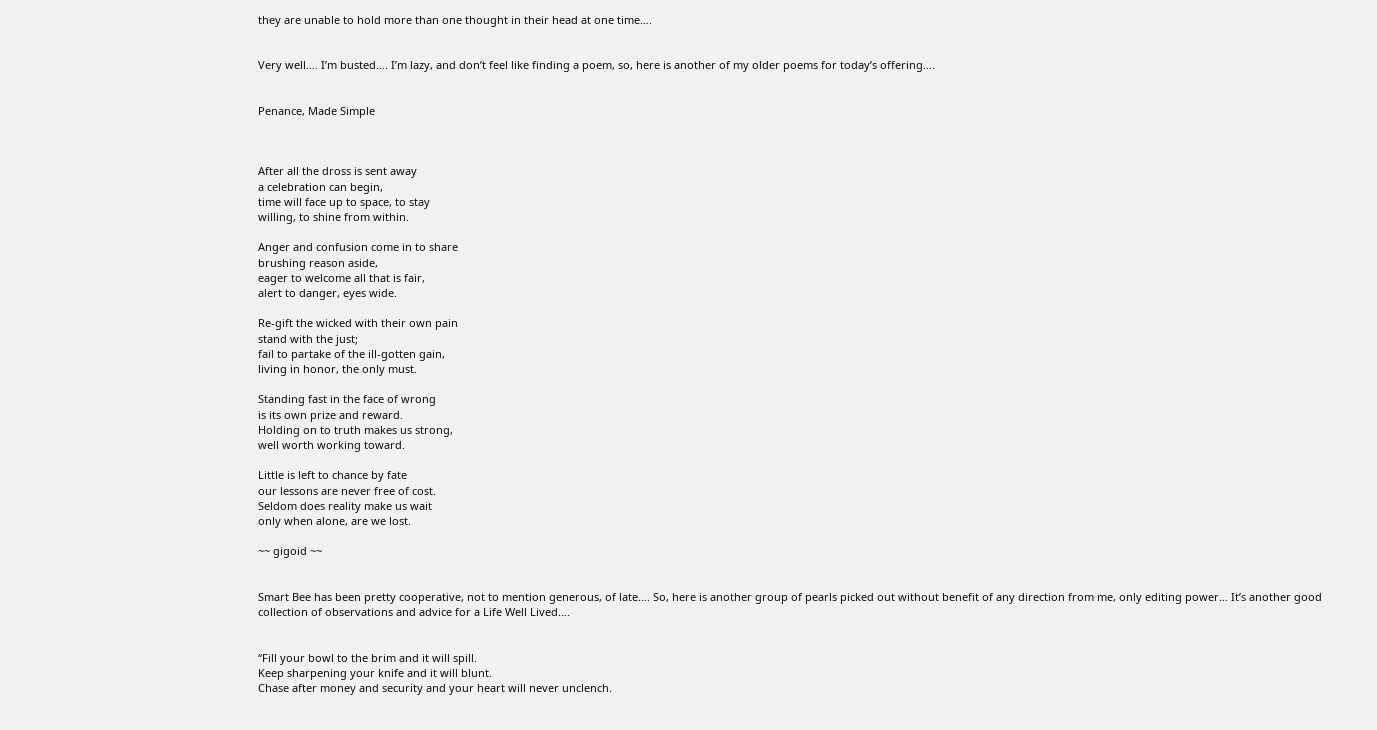they are unable to hold more than one thought in their head at one time….


Very well…. I’m busted…. I’m lazy, and don’t feel like finding a poem, so, here is another of my older poems for today’s offering….


Penance, Made Simple



After all the dross is sent away
a celebration can begin,
time will face up to space, to stay
willing, to shine from within.

Anger and confusion come in to share
brushing reason aside,
eager to welcome all that is fair,
alert to danger, eyes wide.

Re-gift the wicked with their own pain
stand with the just;
fail to partake of the ill-gotten gain,
living in honor, the only must.

Standing fast in the face of wrong
is its own prize and reward.
Holding on to truth makes us strong,
well worth working toward.

Little is left to chance by fate
our lessons are never free of cost.
Seldom does reality make us wait
only when alone, are we lost.

~~ gigoid ~~


Smart Bee has been pretty cooperative, not to mention generous, of late…. So, here is another group of pearls picked out without benefit of any direction from me, only editing power… It’s another good collection of observations and advice for a Life Well Lived….


“Fill your bowl to the brim and it will spill.
Keep sharpening your knife and it will blunt.
Chase after money and security and your heart will never unclench.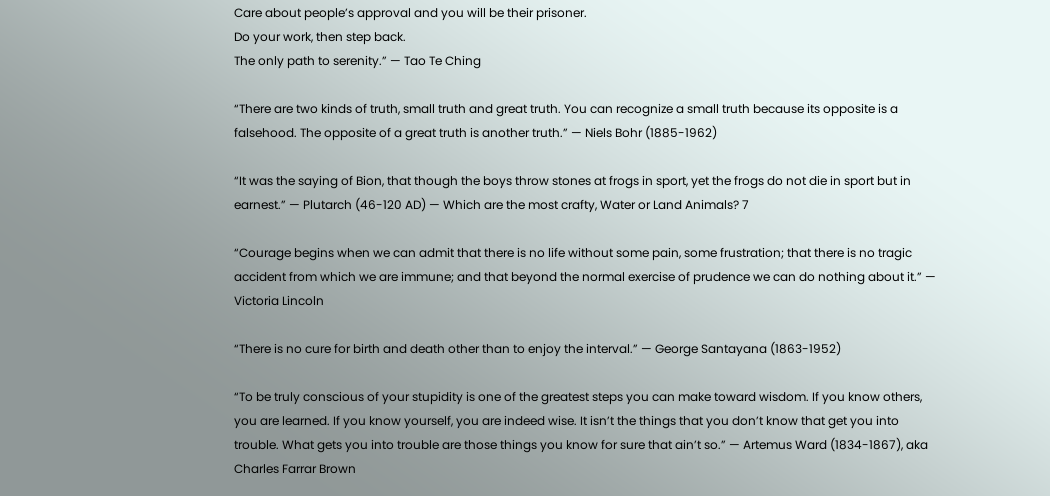Care about people’s approval and you will be their prisoner.
Do your work, then step back.
The only path to serenity.” — Tao Te Ching

“There are two kinds of truth, small truth and great truth. You can recognize a small truth because its opposite is a falsehood. The opposite of a great truth is another truth.” — Niels Bohr (1885-1962)

“It was the saying of Bion, that though the boys throw stones at frogs in sport, yet the frogs do not die in sport but in earnest.” — Plutarch (46-120 AD) — Which are the most crafty, Water or Land Animals? 7

“Courage begins when we can admit that there is no life without some pain, some frustration; that there is no tragic accident from which we are immune; and that beyond the normal exercise of prudence we can do nothing about it.” — Victoria Lincoln

“There is no cure for birth and death other than to enjoy the interval.” — George Santayana (1863-1952)

“To be truly conscious of your stupidity is one of the greatest steps you can make toward wisdom. If you know others, you are learned. If you know yourself, you are indeed wise. It isn’t the things that you don’t know that get you into trouble. What gets you into trouble are those things you know for sure that ain’t so.” — Artemus Ward (1834-1867), aka Charles Farrar Brown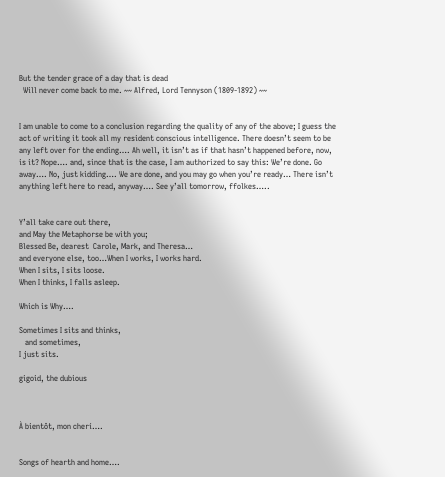But the tender grace of a day that is dead
  Will never come back to me. ~~ Alfred, Lord Tennyson (1809-1892) ~~


I am unable to come to a conclusion regarding the quality of any of the above; I guess the act of writing it took all my resident conscious intelligence. There doesn’t seem to be any left over for the ending…. Ah well, it isn’t as if that hasn’t happened before, now, is it? Nope…. and, since that is the case, I am authorized to say this: We’re done. Go away…. No, just kidding…. We are done, and you may go when you’re ready… There isn’t anything left here to read, anyway…. See y’all tomorrow, ffolkes…..


Y’all take care out there,
and May the Metaphorse be with you;
Blessed Be, dearest  Carole, Mark, and Theresa…
and everyone else, too…When I works, I works hard.
When I sits, I sits loose.
When I thinks, I falls asleep.

Which is Why….

Sometimes I sits and thinks,
   and sometimes,
I just sits.

gigoid, the dubious



À bientôt, mon cherí….


Songs of hearth and home….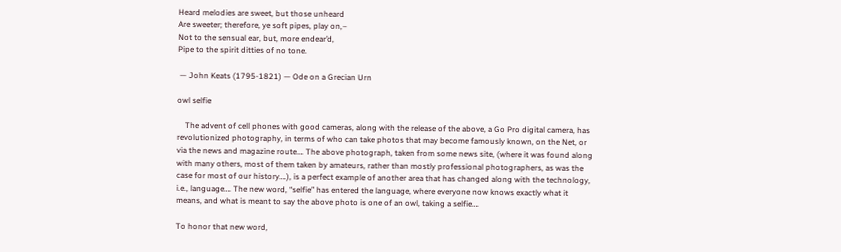Heard melodies are sweet, but those unheard
Are sweeter; therefore, ye soft pipes, play on,–
Not to the sensual ear, but, more endear’d,
Pipe to the spirit ditties of no tone.

 — John Keats (1795-1821) — Ode on a Grecian Urn

owl selfie

    The advent of cell phones with good cameras, along with the release of the above, a Go Pro digital camera, has revolutionized photography, in terms of who can take photos that may become famously known, on the Net, or via the news and magazine route…. The above photograph, taken from some news site, (where it was found along with many others, most of them taken by amateurs, rather than mostly professional photographers, as was the case for most of our history….), is a perfect example of another area that has changed along with the technology, i.e., language…. The new word, “selfie” has entered the language, where everyone now knows exactly what it means, and what is meant to say the above photo is one of an owl, taking a selfie….

To honor that new word,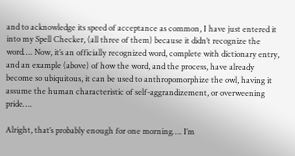and to acknowledge its speed of acceptance as common, I have just entered it into my Spell Checker, (all three of them) because it didn’t recognize the word…. Now, it’s an officially recognized word, complete with dictionary entry, and an example (above) of how the word, and the process, have already become so ubiquitous, it can be used to anthropomorphize the owl, having it assume the human characteristic of self-aggrandizement, or overweening pride….

Alright, that’s probably enough for one morning…. I’m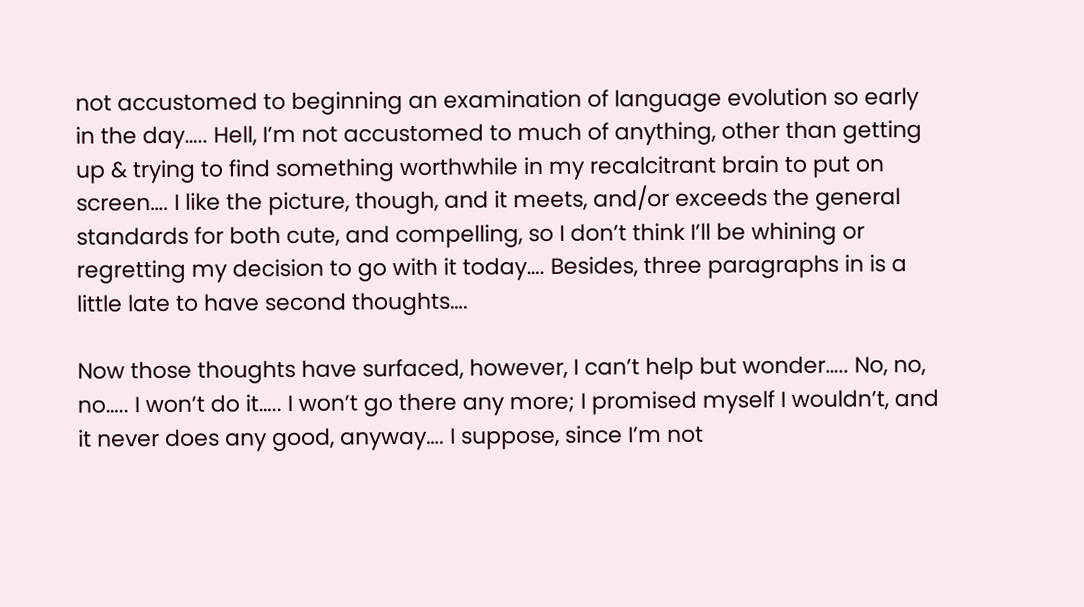not accustomed to beginning an examination of language evolution so early in the day….. Hell, I’m not accustomed to much of anything, other than getting up & trying to find something worthwhile in my recalcitrant brain to put on screen…. I like the picture, though, and it meets, and/or exceeds the general standards for both cute, and compelling, so I don’t think I’ll be whining or regretting my decision to go with it today…. Besides, three paragraphs in is a little late to have second thoughts….

Now those thoughts have surfaced, however, I can’t help but wonder….. No, no, no….. I won’t do it….. I won’t go there any more; I promised myself I wouldn’t, and it never does any good, anyway…. I suppose, since I’m not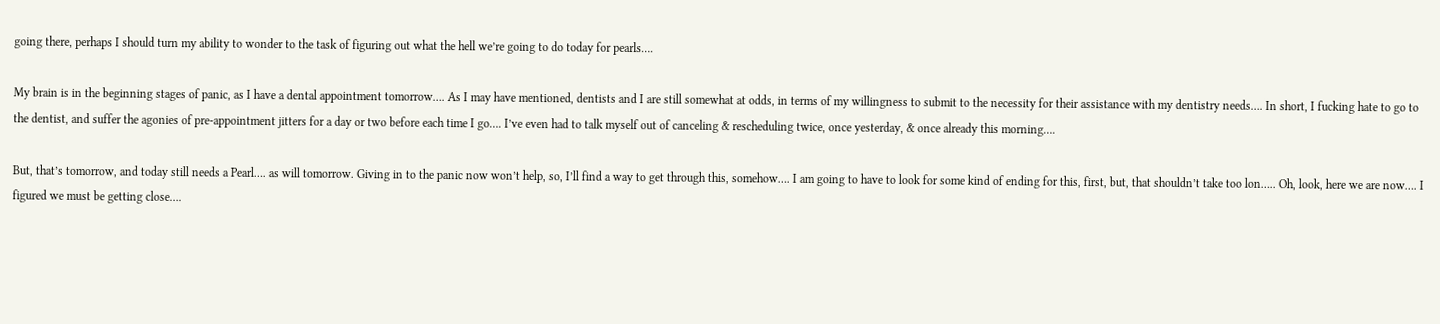going there, perhaps I should turn my ability to wonder to the task of figuring out what the hell we’re going to do today for pearls….

My brain is in the beginning stages of panic, as I have a dental appointment tomorrow…. As I may have mentioned, dentists and I are still somewhat at odds, in terms of my willingness to submit to the necessity for their assistance with my dentistry needs…. In short, I fucking hate to go to the dentist, and suffer the agonies of pre-appointment jitters for a day or two before each time I go…. I’ve even had to talk myself out of canceling & rescheduling twice, once yesterday, & once already this morning….

But, that’s tomorrow, and today still needs a Pearl…. as will tomorrow. Giving in to the panic now won’t help, so, I’ll find a way to get through this, somehow…. I am going to have to look for some kind of ending for this, first, but, that shouldn’t take too lon….. Oh, look, here we are now…. I figured we must be getting close….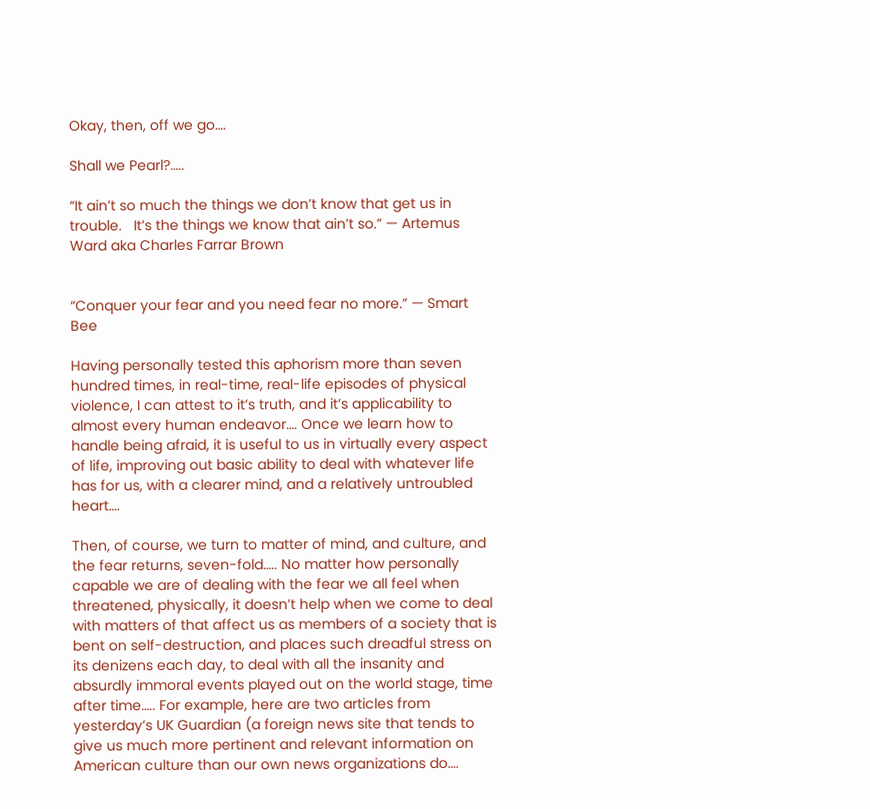Okay, then, off we go….

Shall we Pearl?…..

“It ain’t so much the things we don’t know that get us in trouble.   It’s the things we know that ain’t so.” — Artemus Ward aka Charles Farrar Brown


“Conquer your fear and you need fear no more.” — Smart Bee

Having personally tested this aphorism more than seven hundred times, in real-time, real-life episodes of physical violence, I can attest to it’s truth, and it’s applicability to almost every human endeavor…. Once we learn how to handle being afraid, it is useful to us in virtually every aspect of life, improving out basic ability to deal with whatever life has for us, with a clearer mind, and a relatively untroubled heart….

Then, of course, we turn to matter of mind, and culture, and the fear returns, seven-fold….. No matter how personally capable we are of dealing with the fear we all feel when threatened, physically, it doesn’t help when we come to deal with matters of that affect us as members of a society that is bent on self-destruction, and places such dreadful stress on its denizens each day, to deal with all the insanity and absurdly immoral events played out on the world stage, time after time….. For example, here are two articles from yesterday’s UK Guardian (a foreign news site that tends to give us much more pertinent and relevant information on American culture than our own news organizations do….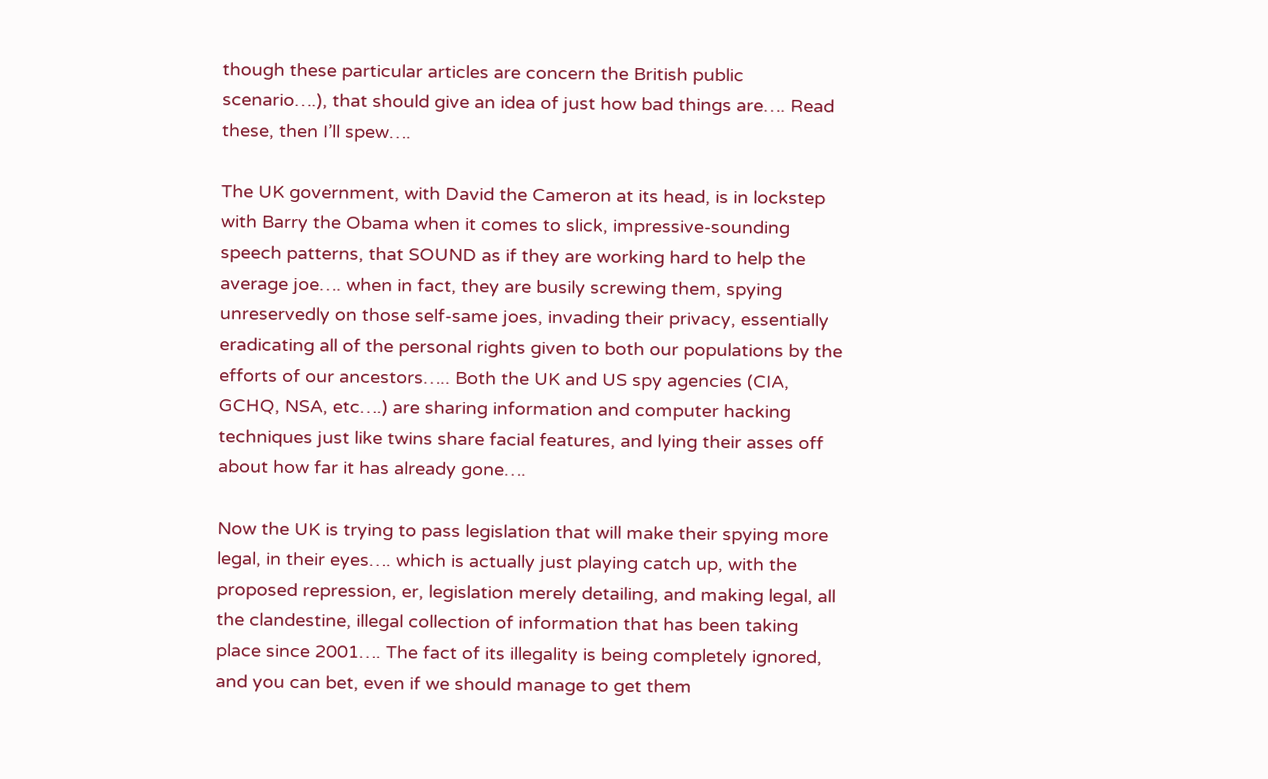though these particular articles are concern the British public scenario….), that should give an idea of just how bad things are…. Read these, then I’ll spew….

The UK government, with David the Cameron at its head, is in lockstep with Barry the Obama when it comes to slick, impressive-sounding speech patterns, that SOUND as if they are working hard to help the average joe…. when in fact, they are busily screwing them, spying unreservedly on those self-same joes, invading their privacy, essentially eradicating all of the personal rights given to both our populations by the efforts of our ancestors….. Both the UK and US spy agencies (CIA, GCHQ, NSA, etc….) are sharing information and computer hacking techniques just like twins share facial features, and lying their asses off about how far it has already gone….

Now the UK is trying to pass legislation that will make their spying more legal, in their eyes…. which is actually just playing catch up, with the proposed repression, er, legislation merely detailing, and making legal, all the clandestine, illegal collection of information that has been taking place since 2001…. The fact of its illegality is being completely ignored, and you can bet, even if we should manage to get them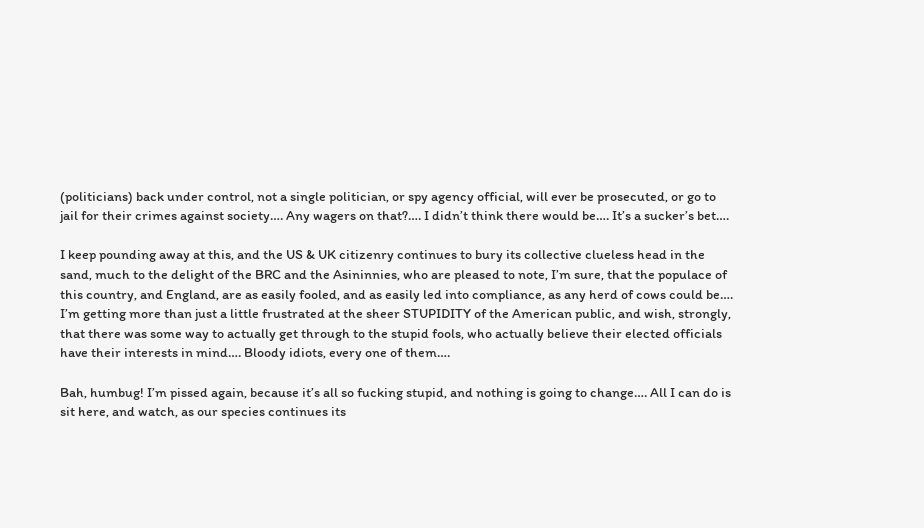(politicians) back under control, not a single politician, or spy agency official, will ever be prosecuted, or go to jail for their crimes against society…. Any wagers on that?…. I didn’t think there would be…. It’s a sucker’s bet….

I keep pounding away at this, and the US & UK citizenry continues to bury its collective clueless head in the sand, much to the delight of the BRC and the Asininnies, who are pleased to note, I’m sure, that the populace of this country, and England, are as easily fooled, and as easily led into compliance, as any herd of cows could be…. I’m getting more than just a little frustrated at the sheer STUPIDITY of the American public, and wish, strongly, that there was some way to actually get through to the stupid fools, who actually believe their elected officials have their interests in mind…. Bloody idiots, every one of them….

Bah, humbug! I’m pissed again, because it’s all so fucking stupid, and nothing is going to change…. All I can do is sit here, and watch, as our species continues its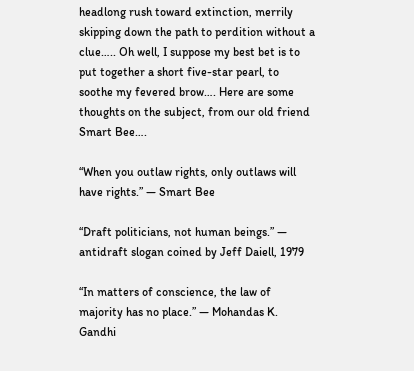headlong rush toward extinction, merrily skipping down the path to perdition without a clue….. Oh well, I suppose my best bet is to put together a short five-star pearl, to soothe my fevered brow…. Here are some thoughts on the subject, from our old friend Smart Bee….

“When you outlaw rights, only outlaws will have rights.” — Smart Bee

“Draft politicians, not human beings.” — antidraft slogan coined by Jeff Daiell, 1979

“In matters of conscience, the law of majority has no place.” — Mohandas K. Gandhi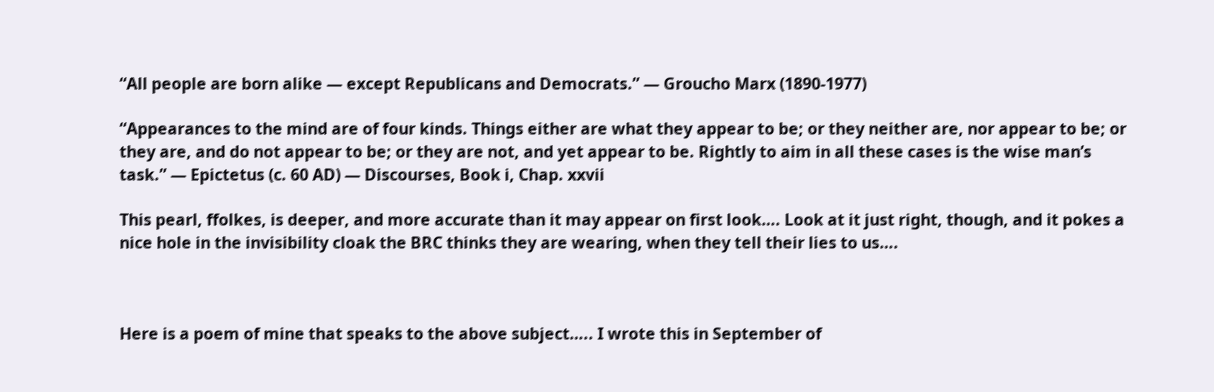“All people are born alike — except Republicans and Democrats.” — Groucho Marx (1890-1977)

“Appearances to the mind are of four kinds. Things either are what they appear to be; or they neither are, nor appear to be; or they are, and do not appear to be; or they are not, and yet appear to be. Rightly to aim in all these cases is the wise man’s task.” — Epictetus (c. 60 AD) — Discourses, Book i, Chap. xxvii

This pearl, ffolkes, is deeper, and more accurate than it may appear on first look…. Look at it just right, though, and it pokes a nice hole in the invisibility cloak the BRC thinks they are wearing, when they tell their lies to us….



Here is a poem of mine that speaks to the above subject….. I wrote this in September of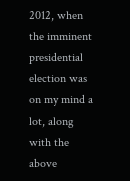2012, when the imminent presidential election was on my mind a lot, along with the above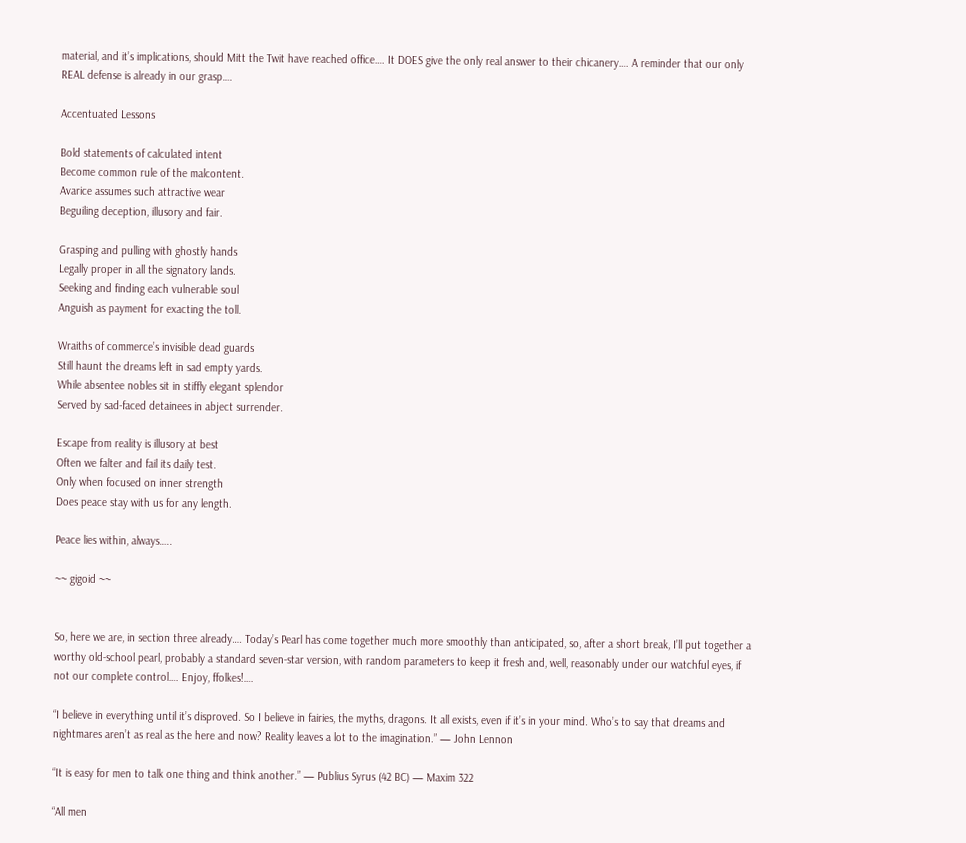material, and it’s implications, should Mitt the Twit have reached office…. It DOES give the only real answer to their chicanery…. A reminder that our only REAL defense is already in our grasp….

Accentuated Lessons

Bold statements of calculated intent
Become common rule of the malcontent.
Avarice assumes such attractive wear
Beguiling deception, illusory and fair.

Grasping and pulling with ghostly hands
Legally proper in all the signatory lands.
Seeking and finding each vulnerable soul
Anguish as payment for exacting the toll.

Wraiths of commerce’s invisible dead guards
Still haunt the dreams left in sad empty yards.
While absentee nobles sit in stiffly elegant splendor
Served by sad-faced detainees in abject surrender.

Escape from reality is illusory at best
Often we falter and fail its daily test.
Only when focused on inner strength
Does peace stay with us for any length.

Peace lies within, always…..

~~ gigoid ~~


So, here we are, in section three already…. Today’s Pearl has come together much more smoothly than anticipated, so, after a short break, I’ll put together a worthy old-school pearl, probably a standard seven-star version, with random parameters to keep it fresh and, well, reasonably under our watchful eyes, if not our complete control…. Enjoy, ffolkes!….

“I believe in everything until it’s disproved. So I believe in fairies, the myths, dragons. It all exists, even if it’s in your mind. Who’s to say that dreams and nightmares aren’t as real as the here and now? Reality leaves a lot to the imagination.” — John Lennon

“It is easy for men to talk one thing and think another.” — Publius Syrus (42 BC) — Maxim 322

“All men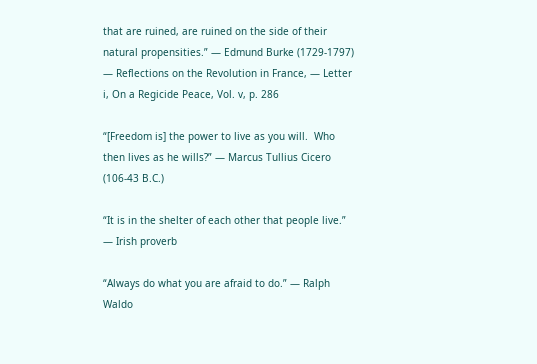that are ruined, are ruined on the side of their natural propensities.” — Edmund Burke (1729-1797) — Reflections on the Revolution in France, — Letter i, On a Regicide Peace, Vol. v, p. 286

“[Freedom is] the power to live as you will.  Who then lives as he wills?” — Marcus Tullius Cicero (106-43 B.C.)

“It is in the shelter of each other that people live.” — Irish proverb

“Always do what you are afraid to do.” — Ralph Waldo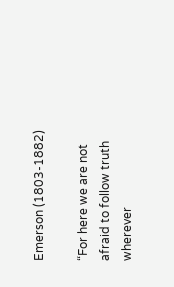Emerson (1803-1882)

“For here we are not afraid to follow truth wherever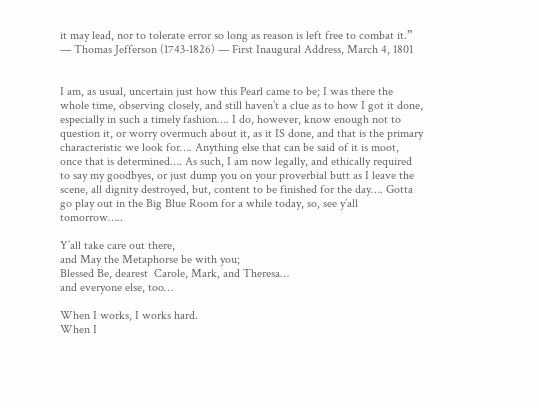it may lead, nor to tolerate error so long as reason is left free to combat it.” — Thomas Jefferson (1743-1826) — First Inaugural Address, March 4, 1801


I am, as usual, uncertain just how this Pearl came to be; I was there the whole time, observing closely, and still haven’t a clue as to how I got it done, especially in such a timely fashion…. I do, however, know enough not to question it, or worry overmuch about it, as it IS done, and that is the primary characteristic we look for…. Anything else that can be said of it is moot, once that is determined…. As such, I am now legally, and ethically required to say my goodbyes, or just dump you on your proverbial butt as I leave the scene, all dignity destroyed, but, content to be finished for the day…. Gotta go play out in the Big Blue Room for a while today, so, see y’all tomorrow…..

Y’all take care out there,
and May the Metaphorse be with you;
Blessed Be, dearest  Carole, Mark, and Theresa…
and everyone else, too…

When I works, I works hard.
When I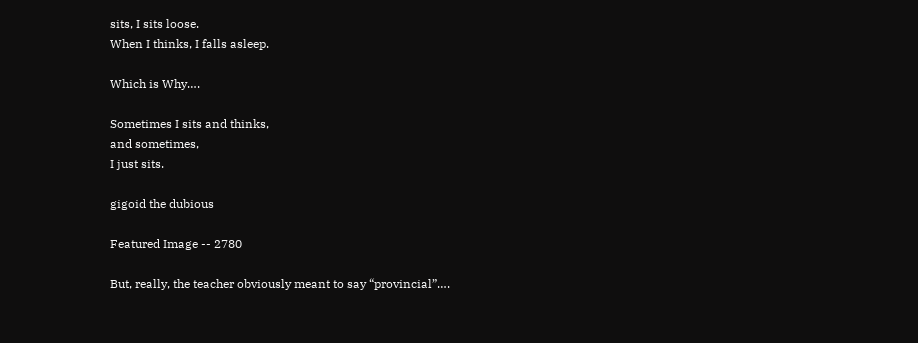sits, I sits loose.
When I thinks, I falls asleep.

Which is Why….

Sometimes I sits and thinks,
and sometimes,
I just sits.

gigoid the dubious

Featured Image -- 2780

But, really, the teacher obviously meant to say “provincial”….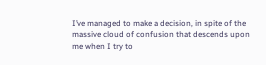I’ve managed to make a decision, in spite of the massive cloud of confusion that descends upon me when I try to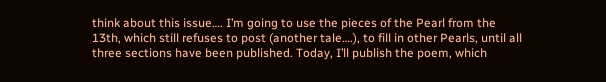think about this issue…. I’m going to use the pieces of the Pearl from the 13th, which still refuses to post (another tale….), to fill in other Pearls, until all three sections have been published. Today, I’ll publish the poem, which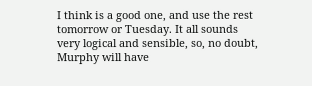I think is a good one, and use the rest tomorrow or Tuesday. It all sounds very logical and sensible, so, no doubt, Murphy will have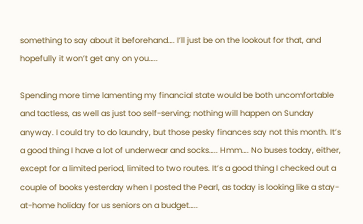something to say about it beforehand…. I’ll just be on the lookout for that, and hopefully it won’t get any on you…..

Spending more time lamenting my financial state would be both uncomfortable and tactless, as well as just too self-serving; nothing will happen on Sunday anyway. I could try to do laundry, but those pesky finances say not this month. It’s a good thing I have a lot of underwear and socks….. Hmm…. No buses today, either, except for a limited period, limited to two routes. It’s a good thing I checked out a couple of books yesterday when I posted the Pearl, as today is looking like a stay-at-home holiday for us seniors on a budget…..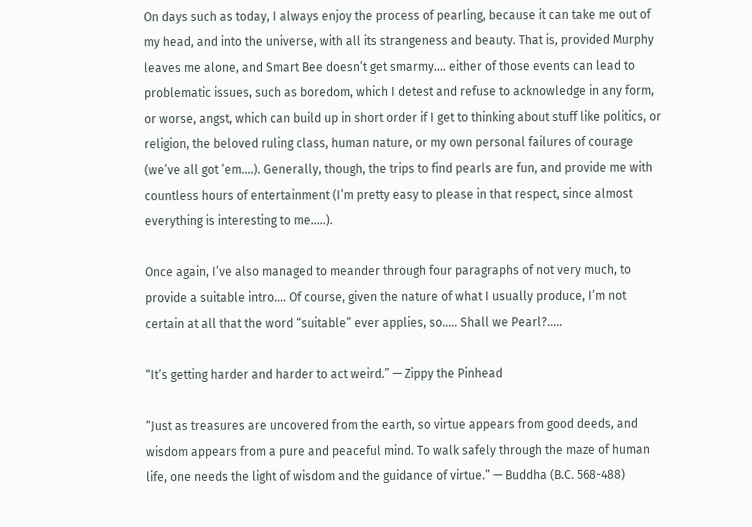On days such as today, I always enjoy the process of pearling, because it can take me out of my head, and into the universe, with all its strangeness and beauty. That is, provided Murphy leaves me alone, and Smart Bee doesn’t get smarmy…. either of those events can lead to problematic issues, such as boredom, which I detest and refuse to acknowledge in any form, or worse, angst, which can build up in short order if I get to thinking about stuff like politics, or religion, the beloved ruling class, human nature, or my own personal failures of courage (we’ve all got ’em….). Generally, though, the trips to find pearls are fun, and provide me with countless hours of entertainment (I’m pretty easy to please in that respect, since almost everything is interesting to me…..).

Once again, I’ve also managed to meander through four paragraphs of not very much, to provide a suitable intro…. Of course, given the nature of what I usually produce, I’m not certain at all that the word “suitable” ever applies, so….. Shall we Pearl?…..

“It’s getting harder and harder to act weird.” — Zippy the Pinhead

“Just as treasures are uncovered from the earth, so virtue appears from good deeds, and wisdom appears from a pure and peaceful mind. To walk safely through the maze of human life, one needs the light of wisdom and the guidance of virtue.” — Buddha (B.C. 568-488)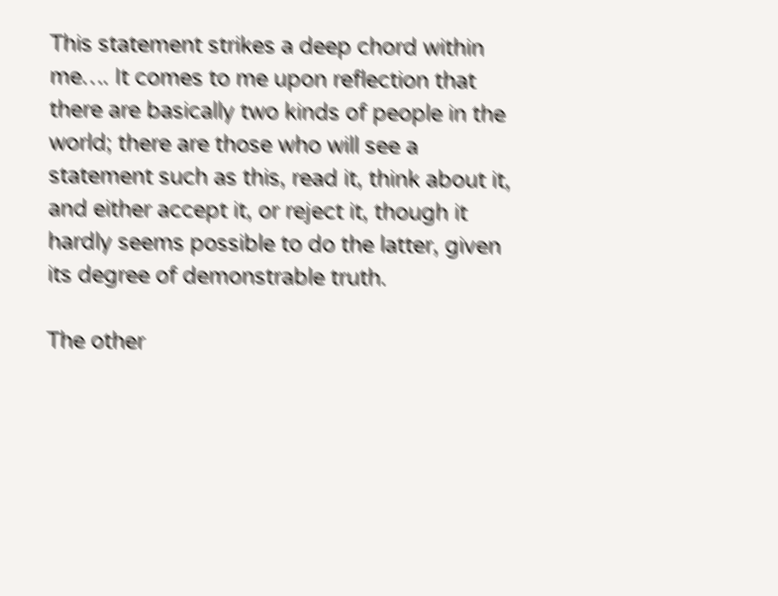This statement strikes a deep chord within me…. It comes to me upon reflection that there are basically two kinds of people in the world; there are those who will see a statement such as this, read it, think about it, and either accept it, or reject it, though it hardly seems possible to do the latter, given its degree of demonstrable truth.

The other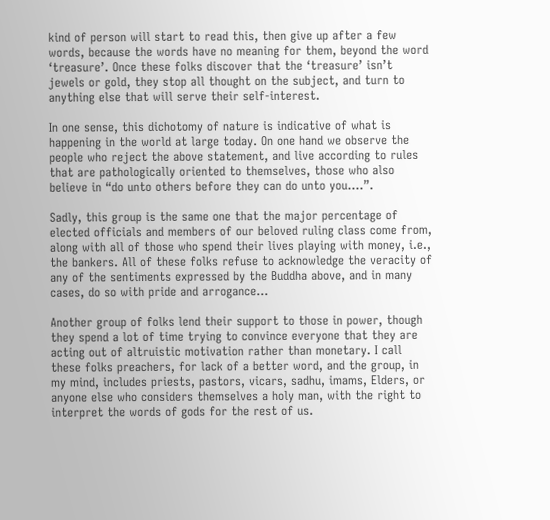kind of person will start to read this, then give up after a few words, because the words have no meaning for them, beyond the word ‘treasure’. Once these folks discover that the ‘treasure’ isn’t jewels or gold, they stop all thought on the subject, and turn to anything else that will serve their self-interest.

In one sense, this dichotomy of nature is indicative of what is happening in the world at large today. On one hand we observe the people who reject the above statement, and live according to rules that are pathologically oriented to themselves, those who also believe in “do unto others before they can do unto you….”.

Sadly, this group is the same one that the major percentage of elected officials and members of our beloved ruling class come from, along with all of those who spend their lives playing with money, i.e., the bankers. All of these folks refuse to acknowledge the veracity of any of the sentiments expressed by the Buddha above, and in many cases, do so with pride and arrogance…

Another group of folks lend their support to those in power, though they spend a lot of time trying to convince everyone that they are acting out of altruistic motivation rather than monetary. I call these folks preachers, for lack of a better word, and the group, in my mind, includes priests, pastors, vicars, sadhu, imams, Elders, or anyone else who considers themselves a holy man, with the right to interpret the words of gods for the rest of us.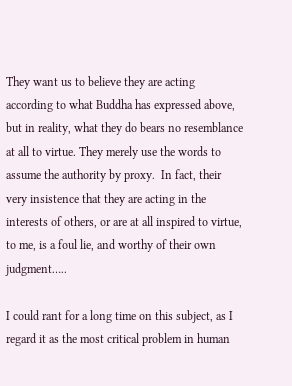They want us to believe they are acting according to what Buddha has expressed above, but in reality, what they do bears no resemblance at all to virtue. They merely use the words to assume the authority by proxy.  In fact, their very insistence that they are acting in the interests of others, or are at all inspired to virtue, to me, is a foul lie, and worthy of their own judgment…..

I could rant for a long time on this subject, as I regard it as the most critical problem in human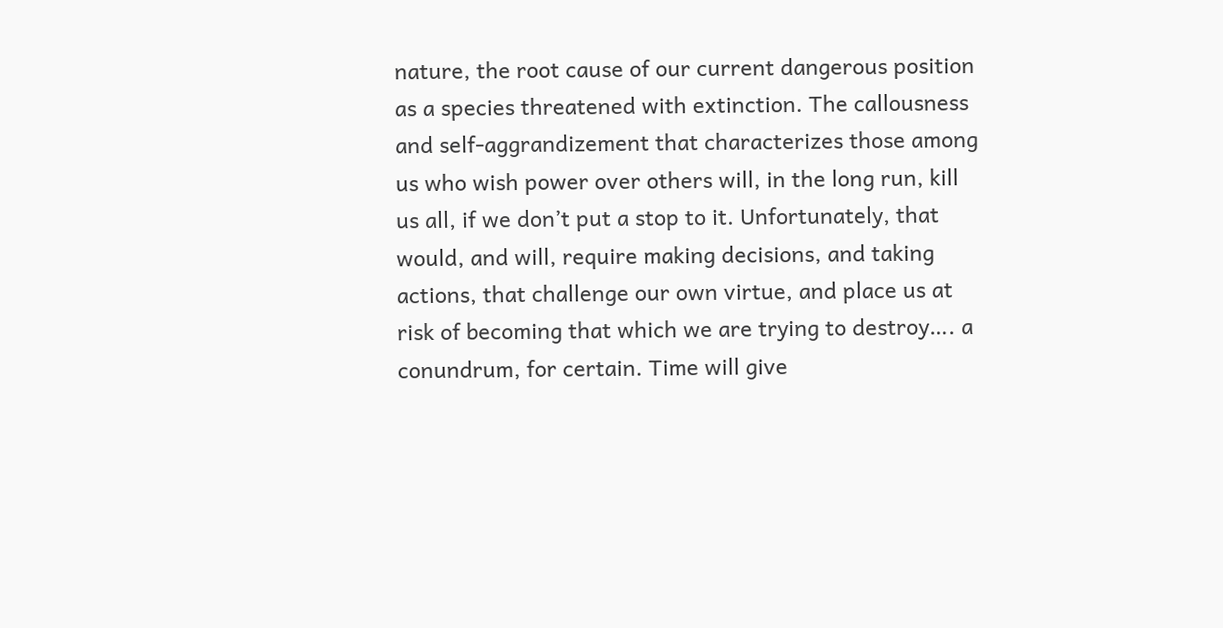nature, the root cause of our current dangerous position as a species threatened with extinction. The callousness and self-aggrandizement that characterizes those among us who wish power over others will, in the long run, kill us all, if we don’t put a stop to it. Unfortunately, that would, and will, require making decisions, and taking actions, that challenge our own virtue, and place us at risk of becoming that which we are trying to destroy…. a conundrum, for certain. Time will give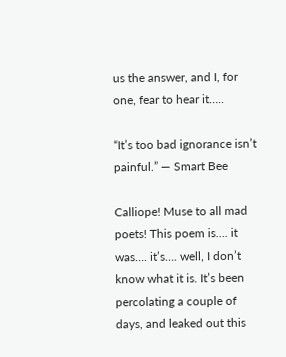us the answer, and I, for one, fear to hear it…..

“It’s too bad ignorance isn’t painful.” — Smart Bee

Calliope! Muse to all mad poets! This poem is…. it was…. it’s…. well, I don’t know what it is. It’s been percolating a couple of days, and leaked out this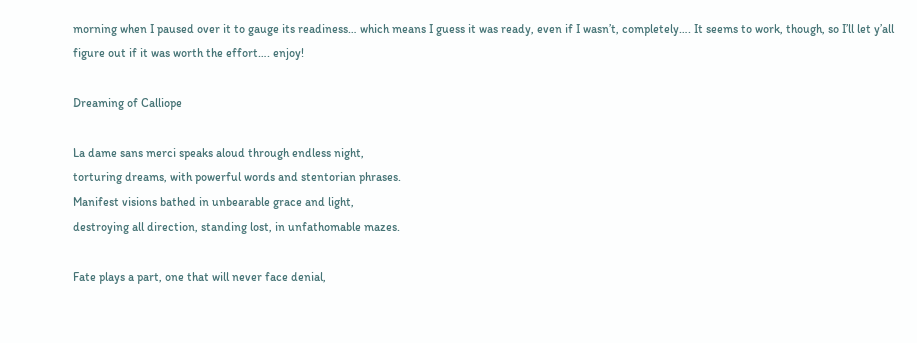morning when I paused over it to gauge its readiness… which means I guess it was ready, even if I wasn’t, completely…. It seems to work, though, so I’ll let y’all figure out if it was worth the effort…. enjoy!

Dreaming of Calliope

La dame sans merci speaks aloud through endless night,
torturing dreams, with powerful words and stentorian phrases.
Manifest visions bathed in unbearable grace and light,
destroying all direction, standing lost, in unfathomable mazes.

Fate plays a part, one that will never face denial,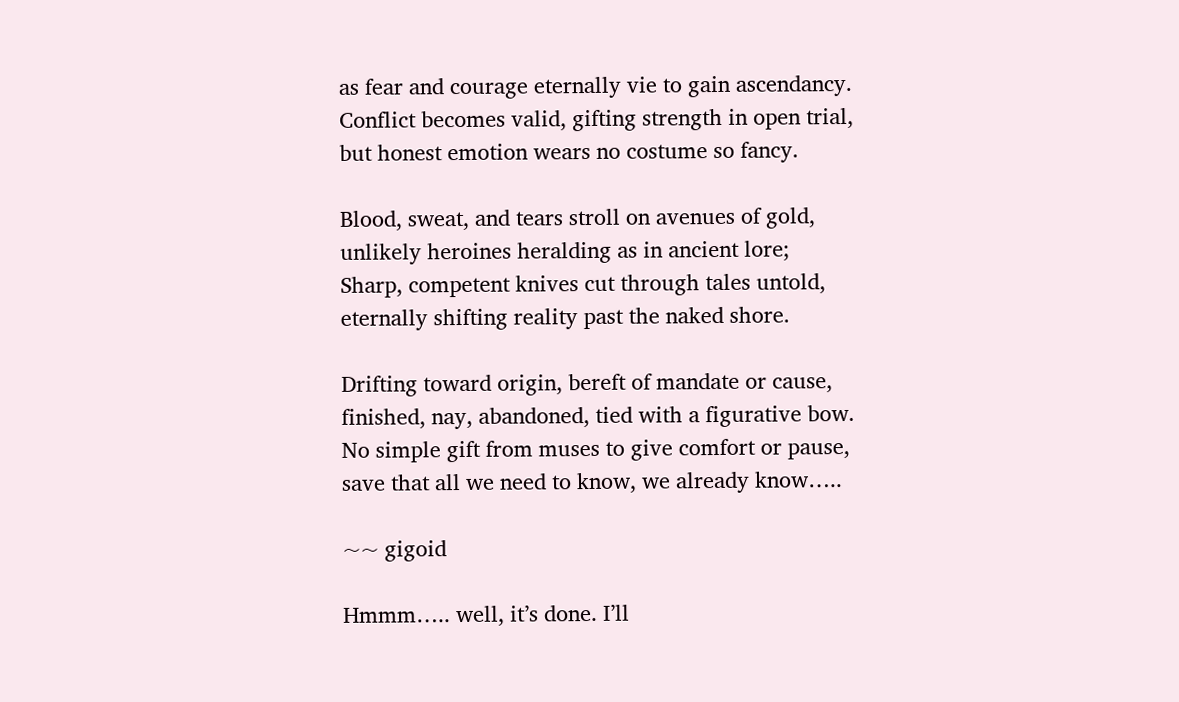as fear and courage eternally vie to gain ascendancy.
Conflict becomes valid, gifting strength in open trial,
but honest emotion wears no costume so fancy.

Blood, sweat, and tears stroll on avenues of gold,
unlikely heroines heralding as in ancient lore;
Sharp, competent knives cut through tales untold,
eternally shifting reality past the naked shore.

Drifting toward origin, bereft of mandate or cause,
finished, nay, abandoned, tied with a figurative bow.
No simple gift from muses to give comfort or pause,
save that all we need to know, we already know…..

~~ gigoid

Hmmm….. well, it’s done. I’ll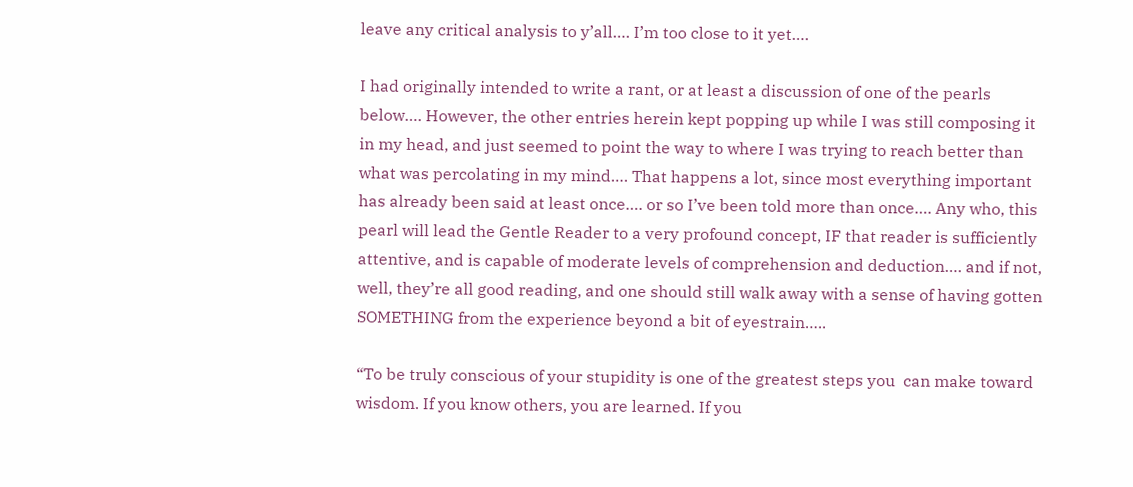leave any critical analysis to y’all…. I’m too close to it yet….

I had originally intended to write a rant, or at least a discussion of one of the pearls below…. However, the other entries herein kept popping up while I was still composing it in my head, and just seemed to point the way to where I was trying to reach better than what was percolating in my mind…. That happens a lot, since most everything important has already been said at least once…. or so I’ve been told more than once…. Any who, this pearl will lead the Gentle Reader to a very profound concept, IF that reader is sufficiently attentive, and is capable of moderate levels of comprehension and deduction…. and if not, well, they’re all good reading, and one should still walk away with a sense of having gotten SOMETHING from the experience beyond a bit of eyestrain…..

“To be truly conscious of your stupidity is one of the greatest steps you  can make toward wisdom. If you know others, you are learned. If you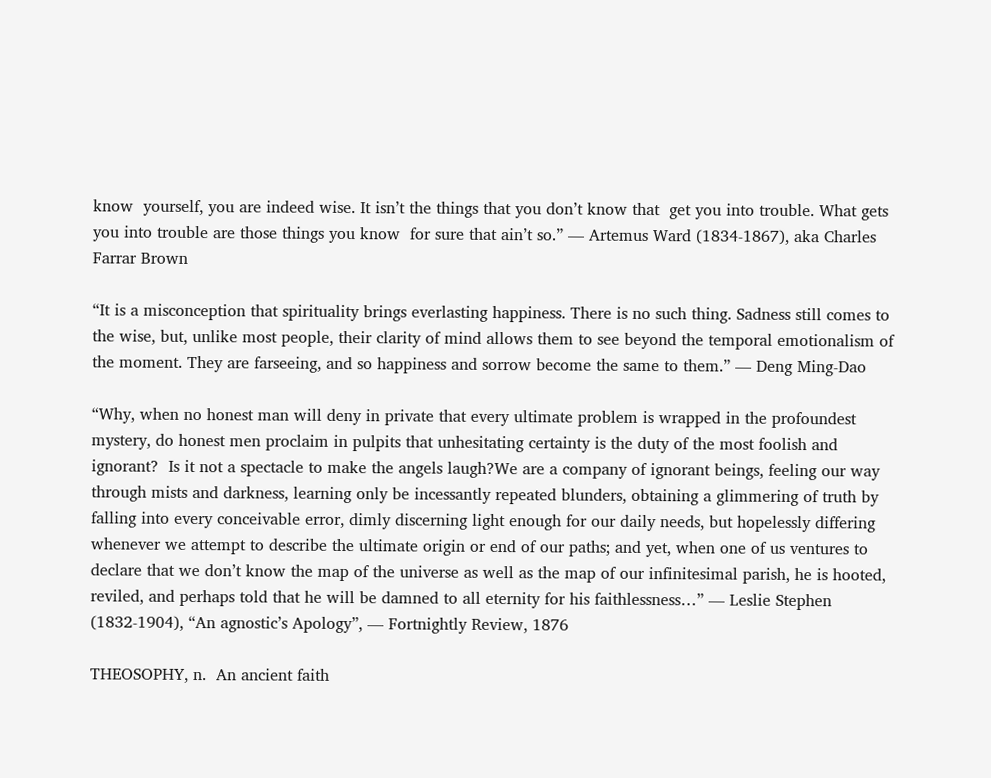know  yourself, you are indeed wise. It isn’t the things that you don’t know that  get you into trouble. What gets you into trouble are those things you know  for sure that ain’t so.” — Artemus Ward (1834-1867), aka Charles Farrar Brown

“It is a misconception that spirituality brings everlasting happiness. There is no such thing. Sadness still comes to the wise, but, unlike most people, their clarity of mind allows them to see beyond the temporal emotionalism of the moment. They are farseeing, and so happiness and sorrow become the same to them.” — Deng Ming-Dao

“Why, when no honest man will deny in private that every ultimate problem is wrapped in the profoundest mystery, do honest men proclaim in pulpits that unhesitating certainty is the duty of the most foolish and ignorant?  Is it not a spectacle to make the angels laugh?We are a company of ignorant beings, feeling our way through mists and darkness, learning only be incessantly repeated blunders, obtaining a glimmering of truth by falling into every conceivable error, dimly discerning light enough for our daily needs, but hopelessly differing whenever we attempt to describe the ultimate origin or end of our paths; and yet, when one of us ventures to declare that we don’t know the map of the universe as well as the map of our infinitesimal parish, he is hooted, reviled, and perhaps told that he will be damned to all eternity for his faithlessness…” — Leslie Stephen (1832-1904), “An agnostic’s Apology”, — Fortnightly Review, 1876

THEOSOPHY, n.  An ancient faith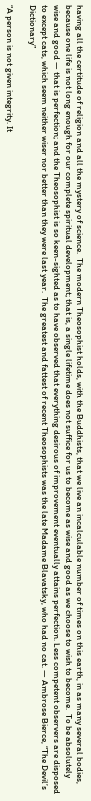having all the certitude of religion and all the mystery of science.  The modern Theosophist holds, with the Buddhists, that we live an incalculable number of times on this earth, in as many several bodies, because one life is not long enough for our complete spiritual development; that is, a single lifetime does not suffice for us to become as wise and good as we choose to wish to become.  To be absolutely wise and good — that is perfection; and the Theosophist is so keen-sighted as to have observed that everything desirous of improvement eventually attains perfection. Less competent observers are disposed to except cats, which seem neither wiser nor better than they were last year.  The greatest and fattest of recent Theosophists was the late Madame Blavatsky, who had no cat. — Ambrose Bierce, “The Devil’s Dictionary”

“A person is not given integrity. It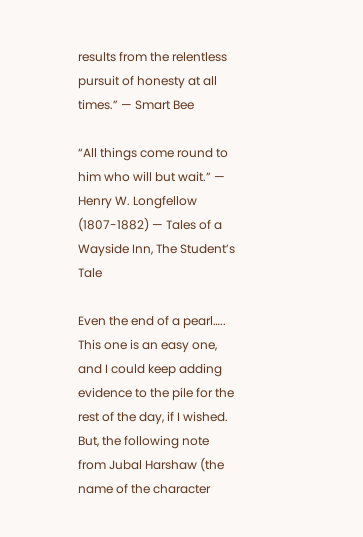results from the relentless pursuit of honesty at all times.” — Smart Bee

“All things come round to him who will but wait.” — Henry W. Longfellow (1807-1882) — Tales of a Wayside Inn, The Student’s Tale

Even the end of a pearl….. This one is an easy one, and I could keep adding evidence to the pile for the rest of the day, if I wished. But, the following note from Jubal Harshaw (the name of the character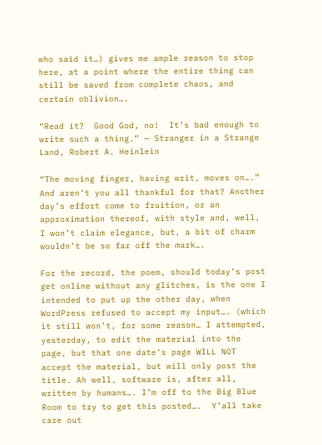who said it…) gives me ample reason to stop here, at a point where the entire thing can still be saved from complete chaos, and certain oblivion….

“Read it?  Good God, no!  It’s bad enough to write such a thing.” — Stranger in a Strange Land, Robert A. Heinlein

“The moving finger, having writ, moves on….”  And aren’t you all thankful for that? Another day’s effort come to fruition, or an approximation thereof, with style and, well, I won’t claim elegance, but, a bit of charm wouldn’t be so far off the mark….

For the record, the poem, should today’s post get online without any glitches, is the one I intended to put up the other day, when WordPress refused to accept my input…. (which it still won’t, for some reason… I attempted, yesterday, to edit the material into the page, but that one date’s page WILL NOT accept the material, but will only post the title. Ah well, software is, after all, written by humans…. I’m off to the Big Blue Room to try to get this posted….  Y’all take care out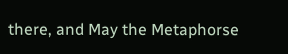there, and May the Metaphorse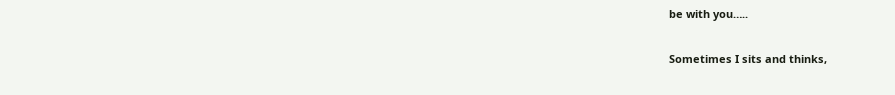be with you…..

Sometimes I sits and thinks,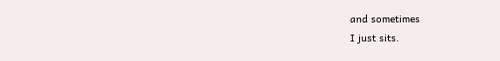and sometimes
I just sits.